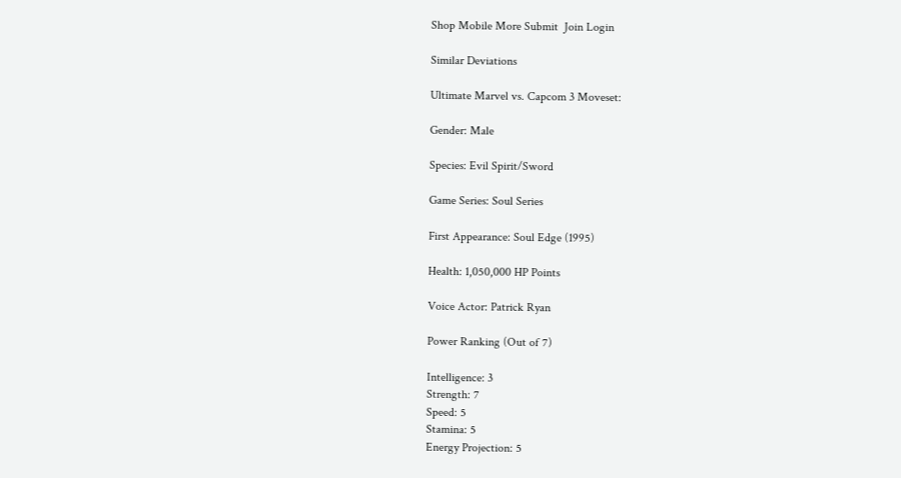Shop Mobile More Submit  Join Login

Similar Deviations

Ultimate Marvel vs. Capcom 3 Moveset:

Gender: Male

Species: Evil Spirit/Sword

Game Series: Soul Series

First Appearance: Soul Edge (1995)

Health: 1,050,000 HP Points

Voice Actor: Patrick Ryan

Power Ranking (Out of 7)

Intelligence: 3
Strength: 7
Speed: 5
Stamina: 5
Energy Projection: 5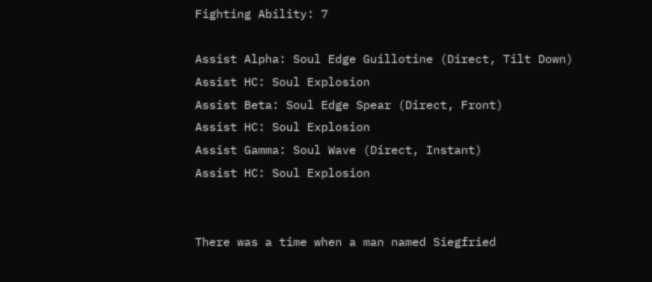Fighting Ability: 7

Assist Alpha: Soul Edge Guillotine (Direct, Tilt Down)
Assist HC: Soul Explosion
Assist Beta: Soul Edge Spear (Direct, Front)
Assist HC: Soul Explosion
Assist Gamma: Soul Wave (Direct, Instant)
Assist HC: Soul Explosion


There was a time when a man named Siegfried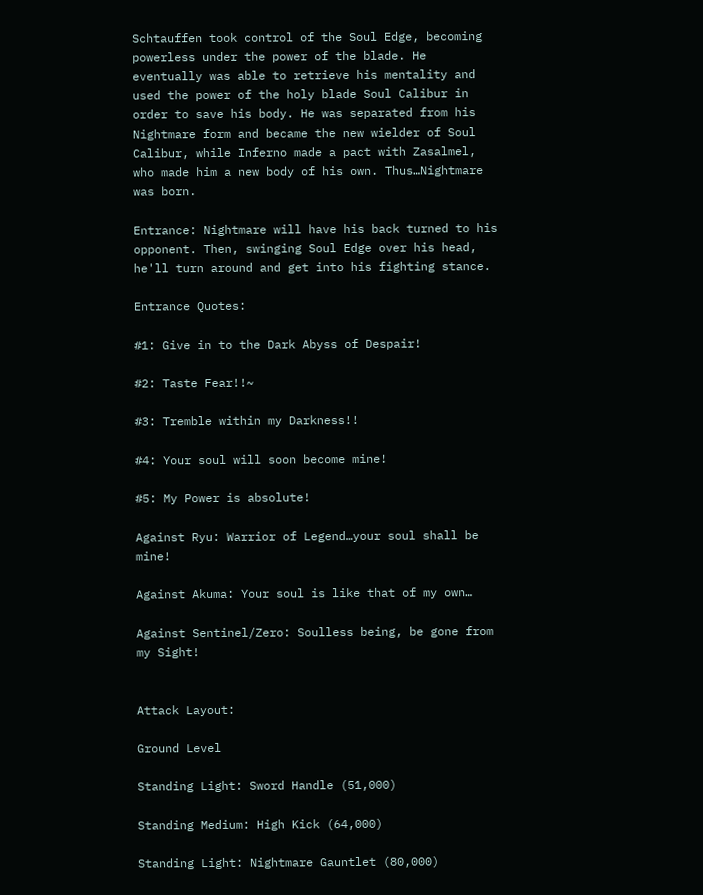Schtauffen took control of the Soul Edge, becoming powerless under the power of the blade. He eventually was able to retrieve his mentality and used the power of the holy blade Soul Calibur in order to save his body. He was separated from his Nightmare form and became the new wielder of Soul Calibur, while Inferno made a pact with Zasalmel, who made him a new body of his own. Thus…Nightmare was born.

Entrance: Nightmare will have his back turned to his opponent. Then, swinging Soul Edge over his head, he'll turn around and get into his fighting stance.

Entrance Quotes:

#1: Give in to the Dark Abyss of Despair!

#2: Taste Fear!!~

#3: Tremble within my Darkness!!

#4: Your soul will soon become mine!

#5: My Power is absolute!

Against Ryu: Warrior of Legend…your soul shall be mine!

Against Akuma: Your soul is like that of my own…

Against Sentinel/Zero: Soulless being, be gone from my Sight!


Attack Layout:

Ground Level

Standing Light: Sword Handle (51,000)

Standing Medium: High Kick (64,000)

Standing Light: Nightmare Gauntlet (80,000)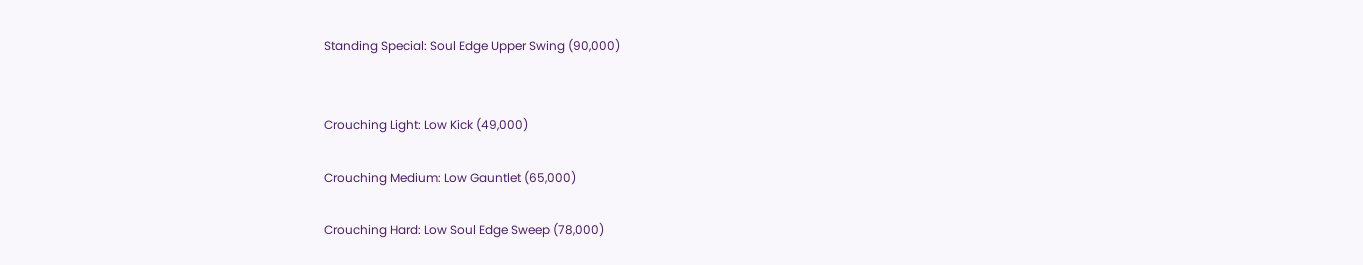Standing Special: Soul Edge Upper Swing (90,000)


Crouching Light: Low Kick (49,000)

Crouching Medium: Low Gauntlet (65,000)

Crouching Hard: Low Soul Edge Sweep (78,000)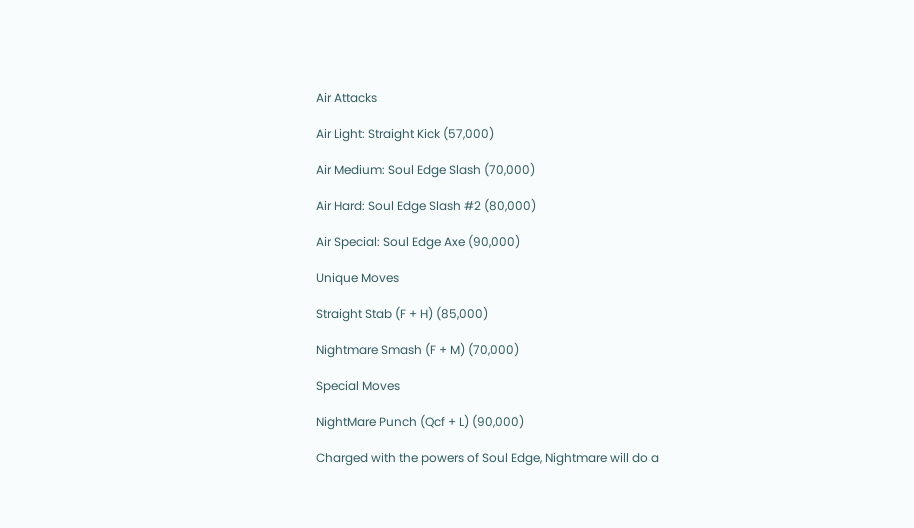Air Attacks

Air Light: Straight Kick (57,000)

Air Medium: Soul Edge Slash (70,000)

Air Hard: Soul Edge Slash #2 (80,000)

Air Special: Soul Edge Axe (90,000)

Unique Moves

Straight Stab (F + H) (85,000)

Nightmare Smash (F + M) (70,000)

Special Moves

NightMare Punch (Qcf + L) (90,000)

Charged with the powers of Soul Edge, Nightmare will do a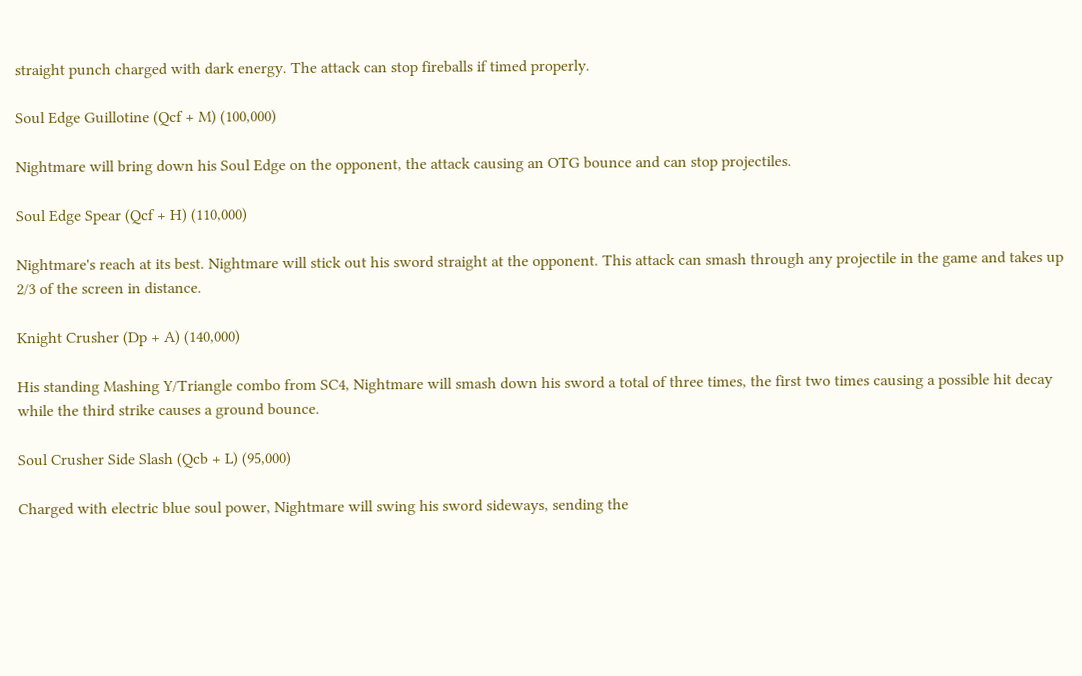straight punch charged with dark energy. The attack can stop fireballs if timed properly.

Soul Edge Guillotine (Qcf + M) (100,000)

Nightmare will bring down his Soul Edge on the opponent, the attack causing an OTG bounce and can stop projectiles.

Soul Edge Spear (Qcf + H) (110,000)

Nightmare's reach at its best. Nightmare will stick out his sword straight at the opponent. This attack can smash through any projectile in the game and takes up 2/3 of the screen in distance.

Knight Crusher (Dp + A) (140,000)

His standing Mashing Y/Triangle combo from SC4, Nightmare will smash down his sword a total of three times, the first two times causing a possible hit decay while the third strike causes a ground bounce.

Soul Crusher Side Slash (Qcb + L) (95,000)

Charged with electric blue soul power, Nightmare will swing his sword sideways, sending the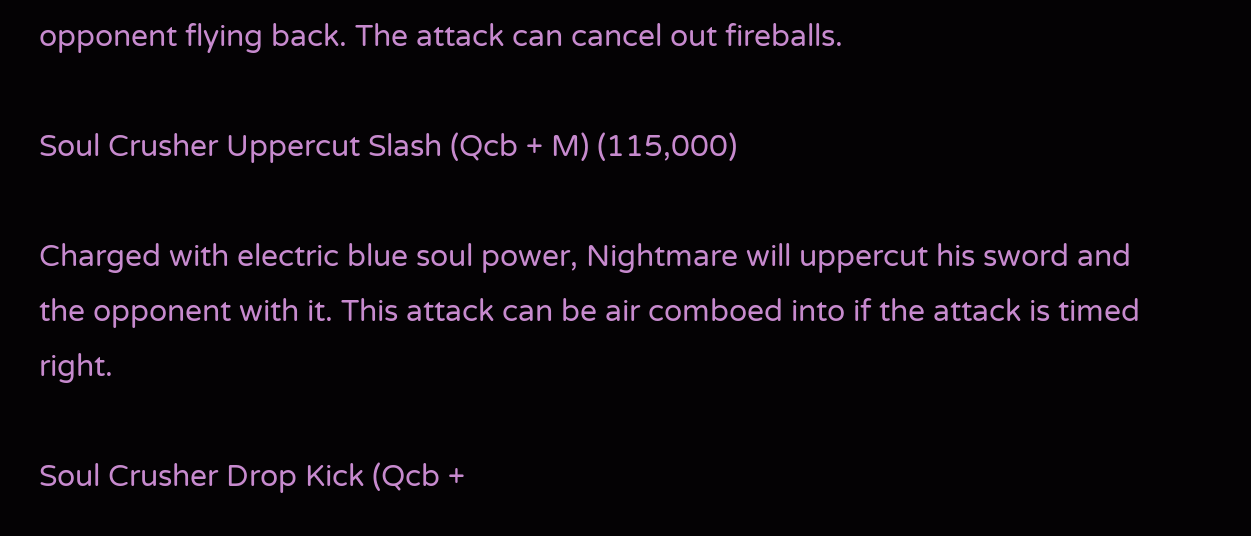opponent flying back. The attack can cancel out fireballs.

Soul Crusher Uppercut Slash (Qcb + M) (115,000)

Charged with electric blue soul power, Nightmare will uppercut his sword and the opponent with it. This attack can be air comboed into if the attack is timed right.

Soul Crusher Drop Kick (Qcb +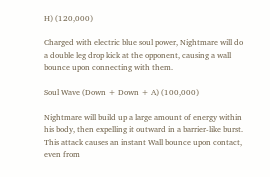H) (120,000)

Charged with electric blue soul power, Nightmare will do a double leg drop kick at the opponent, causing a wall bounce upon connecting with them.

Soul Wave (Down + Down + A) (100,000)

Nightmare will build up a large amount of energy within his body, then expelling it outward in a barrier-like burst. This attack causes an instant Wall bounce upon contact, even from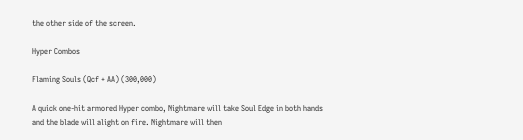the other side of the screen.

Hyper Combos

Flaming Souls (Qcf + AA) (300,000)

A quick one-hit armored Hyper combo, Nightmare will take Soul Edge in both hands and the blade will alight on fire. Nightmare will then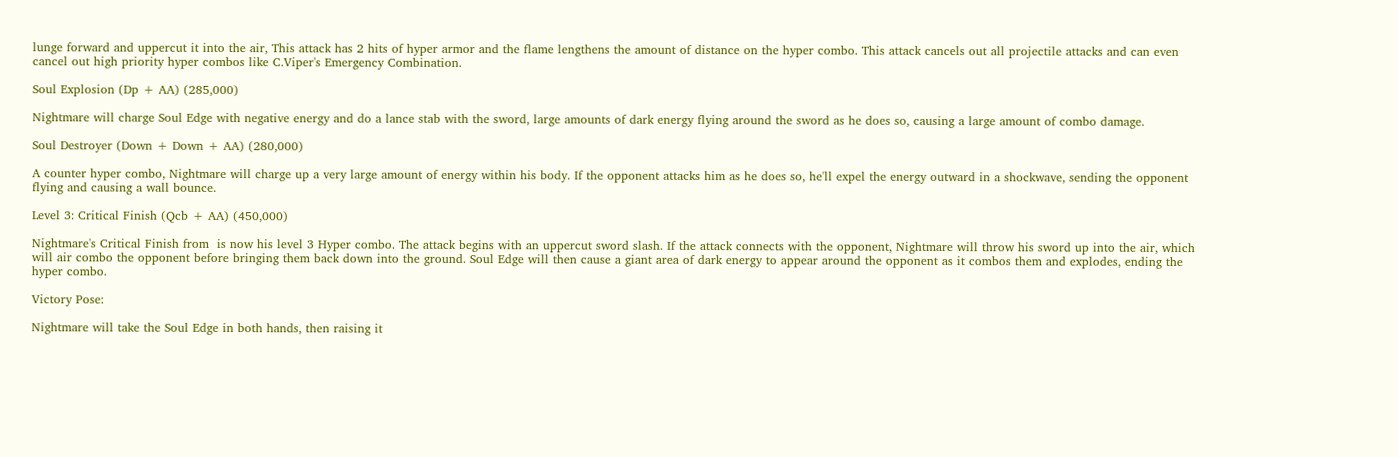lunge forward and uppercut it into the air, This attack has 2 hits of hyper armor and the flame lengthens the amount of distance on the hyper combo. This attack cancels out all projectile attacks and can even cancel out high priority hyper combos like C.Viper's Emergency Combination.

Soul Explosion (Dp + AA) (285,000)

Nightmare will charge Soul Edge with negative energy and do a lance stab with the sword, large amounts of dark energy flying around the sword as he does so, causing a large amount of combo damage.

Soul Destroyer (Down + Down + AA) (280,000)

A counter hyper combo, Nightmare will charge up a very large amount of energy within his body. If the opponent attacks him as he does so, he'll expel the energy outward in a shockwave, sending the opponent flying and causing a wall bounce.

Level 3: Critical Finish (Qcb + AA) (450,000)

Nightmare's Critical Finish from  is now his level 3 Hyper combo. The attack begins with an uppercut sword slash. If the attack connects with the opponent, Nightmare will throw his sword up into the air, which will air combo the opponent before bringing them back down into the ground. Soul Edge will then cause a giant area of dark energy to appear around the opponent as it combos them and explodes, ending the hyper combo.

Victory Pose:

Nightmare will take the Soul Edge in both hands, then raising it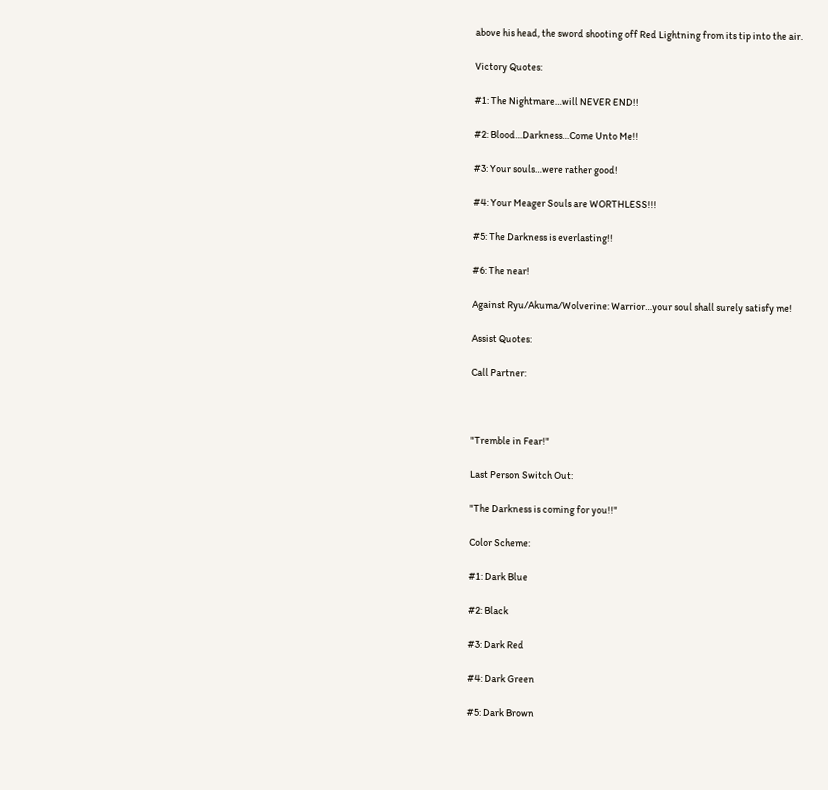above his head, the sword shooting off Red Lightning from its tip into the air.

Victory Quotes:

#1: The Nightmare…will NEVER END!!

#2: Blood…Darkness…Come Unto Me!!

#3: Your souls…were rather good!

#4: Your Meager Souls are WORTHLESS!!!

#5: The Darkness is everlasting!!

#6: The near!

Against Ryu/Akuma/Wolverine: Warrior…your soul shall surely satisfy me!

Assist Quotes:

Call Partner:



"Tremble in Fear!"

Last Person Switch Out:

"The Darkness is coming for you!!"

Color Scheme:

#1: Dark Blue

#2: Black

#3: Dark Red

#4: Dark Green

#5: Dark Brown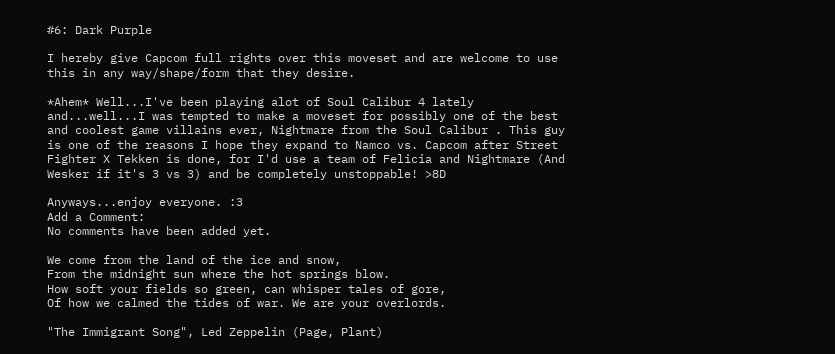#6: Dark Purple

I hereby give Capcom full rights over this moveset and are welcome to use this in any way/shape/form that they desire.

*Ahem* Well...I've been playing alot of Soul Calibur 4 lately and...well...I was tempted to make a moveset for possibly one of the best and coolest game villains ever, Nightmare from the Soul Calibur . This guy is one of the reasons I hope they expand to Namco vs. Capcom after Street Fighter X Tekken is done, for I'd use a team of Felicia and Nightmare (And Wesker if it's 3 vs 3) and be completely unstoppable! >8D

Anyways...enjoy everyone. :3
Add a Comment:
No comments have been added yet.

We come from the land of the ice and snow,
From the midnight sun where the hot springs blow.
How soft your fields so green, can whisper tales of gore,
Of how we calmed the tides of war. We are your overlords.

"The Immigrant Song", Led Zeppelin (Page, Plant)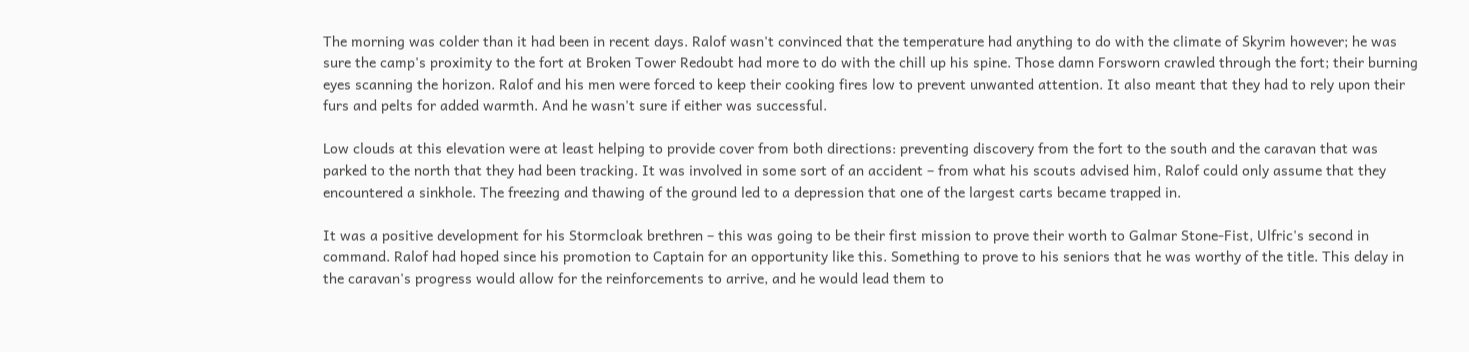The morning was colder than it had been in recent days. Ralof wasn't convinced that the temperature had anything to do with the climate of Skyrim however; he was sure the camp's proximity to the fort at Broken Tower Redoubt had more to do with the chill up his spine. Those damn Forsworn crawled through the fort; their burning eyes scanning the horizon. Ralof and his men were forced to keep their cooking fires low to prevent unwanted attention. It also meant that they had to rely upon their furs and pelts for added warmth. And he wasn't sure if either was successful.

Low clouds at this elevation were at least helping to provide cover from both directions: preventing discovery from the fort to the south and the caravan that was parked to the north that they had been tracking. It was involved in some sort of an accident – from what his scouts advised him, Ralof could only assume that they encountered a sinkhole. The freezing and thawing of the ground led to a depression that one of the largest carts became trapped in.

It was a positive development for his Stormcloak brethren – this was going to be their first mission to prove their worth to Galmar Stone-Fist, Ulfric's second in command. Ralof had hoped since his promotion to Captain for an opportunity like this. Something to prove to his seniors that he was worthy of the title. This delay in the caravan's progress would allow for the reinforcements to arrive, and he would lead them to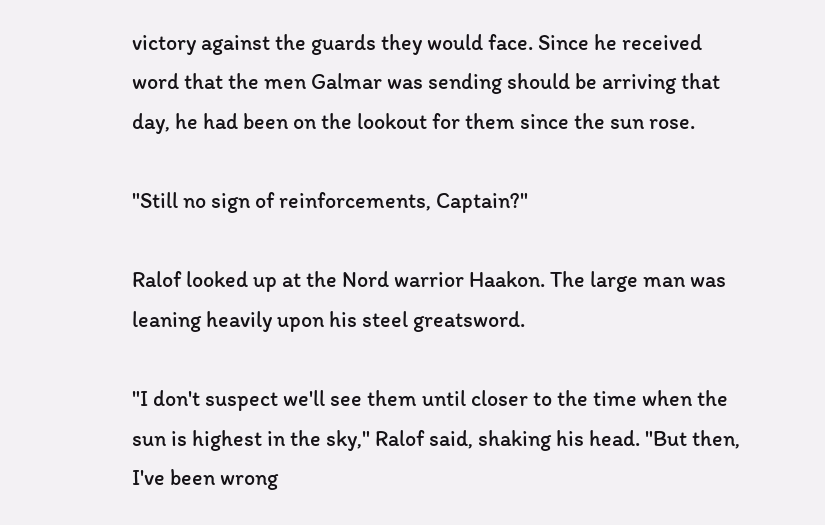victory against the guards they would face. Since he received word that the men Galmar was sending should be arriving that day, he had been on the lookout for them since the sun rose.

"Still no sign of reinforcements, Captain?"

Ralof looked up at the Nord warrior Haakon. The large man was leaning heavily upon his steel greatsword.

"I don't suspect we'll see them until closer to the time when the sun is highest in the sky," Ralof said, shaking his head. "But then, I've been wrong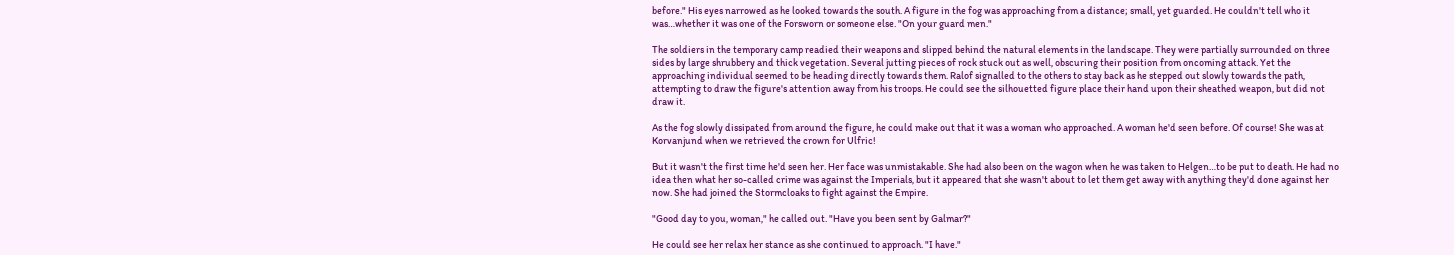before." His eyes narrowed as he looked towards the south. A figure in the fog was approaching from a distance; small, yet guarded. He couldn't tell who it was…whether it was one of the Forsworn or someone else. "On your guard men."

The soldiers in the temporary camp readied their weapons and slipped behind the natural elements in the landscape. They were partially surrounded on three sides by large shrubbery and thick vegetation. Several jutting pieces of rock stuck out as well, obscuring their position from oncoming attack. Yet the approaching individual seemed to be heading directly towards them. Ralof signalled to the others to stay back as he stepped out slowly towards the path, attempting to draw the figure's attention away from his troops. He could see the silhouetted figure place their hand upon their sheathed weapon, but did not draw it.

As the fog slowly dissipated from around the figure, he could make out that it was a woman who approached. A woman he'd seen before. Of course! She was at Korvanjund when we retrieved the crown for Ulfric!

But it wasn't the first time he'd seen her. Her face was unmistakable. She had also been on the wagon when he was taken to Helgen…to be put to death. He had no idea then what her so-called crime was against the Imperials, but it appeared that she wasn't about to let them get away with anything they'd done against her now. She had joined the Stormcloaks to fight against the Empire.

"Good day to you, woman," he called out. "Have you been sent by Galmar?"

He could see her relax her stance as she continued to approach. "I have."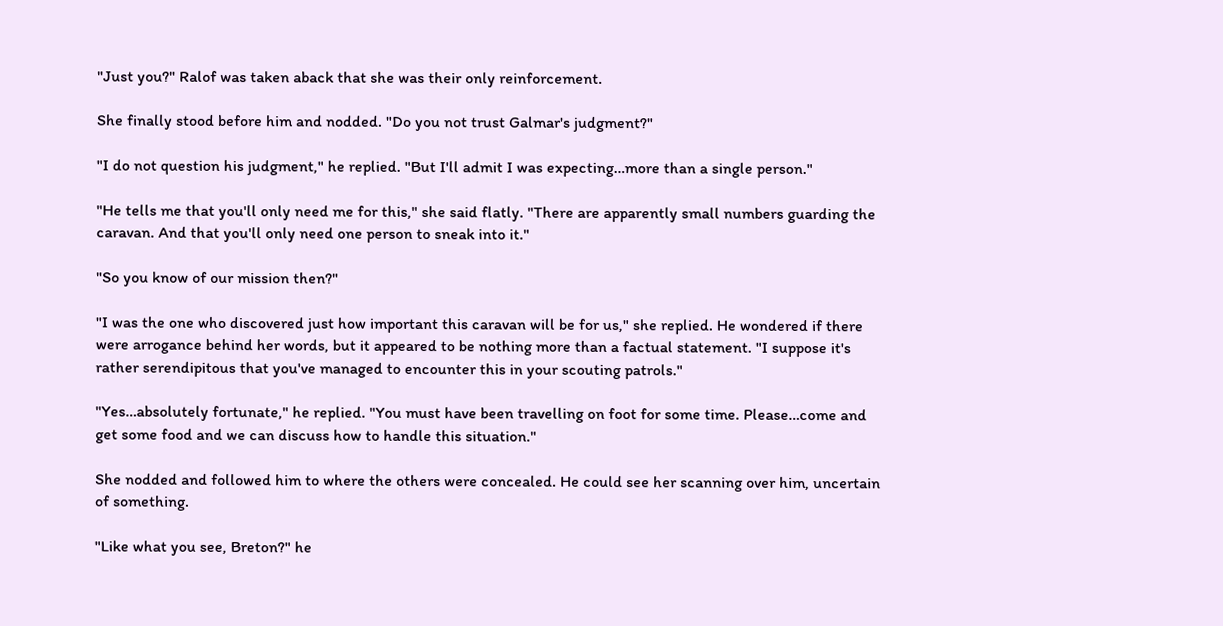"Just you?" Ralof was taken aback that she was their only reinforcement.

She finally stood before him and nodded. "Do you not trust Galmar's judgment?"

"I do not question his judgment," he replied. "But I'll admit I was expecting…more than a single person."

"He tells me that you'll only need me for this," she said flatly. "There are apparently small numbers guarding the caravan. And that you'll only need one person to sneak into it."

"So you know of our mission then?"

"I was the one who discovered just how important this caravan will be for us," she replied. He wondered if there were arrogance behind her words, but it appeared to be nothing more than a factual statement. "I suppose it's rather serendipitous that you've managed to encounter this in your scouting patrols."

"Yes…absolutely fortunate," he replied. "You must have been travelling on foot for some time. Please…come and get some food and we can discuss how to handle this situation."

She nodded and followed him to where the others were concealed. He could see her scanning over him, uncertain of something.

"Like what you see, Breton?" he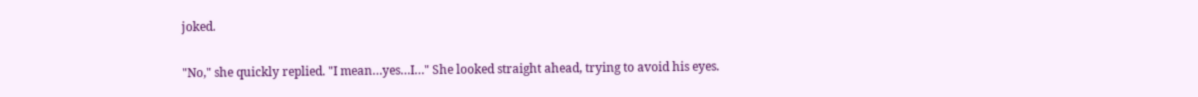joked.

"No," she quickly replied. "I mean…yes…I…" She looked straight ahead, trying to avoid his eyes.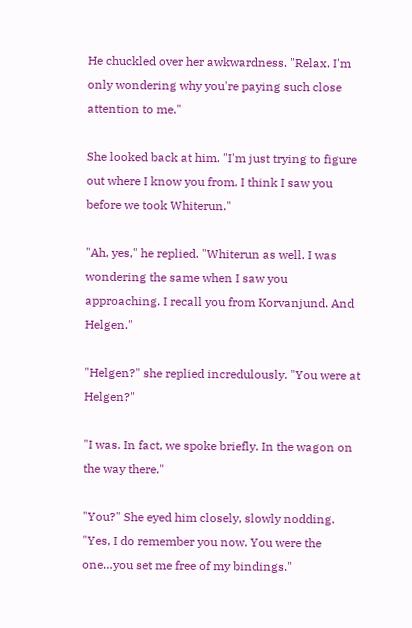He chuckled over her awkwardness. "Relax. I'm only wondering why you're paying such close attention to me."

She looked back at him. "I'm just trying to figure out where I know you from. I think I saw you before we took Whiterun."

"Ah, yes," he replied. "Whiterun as well. I was wondering the same when I saw you approaching. I recall you from Korvanjund. And Helgen."

"Helgen?" she replied incredulously. "You were at Helgen?"

"I was. In fact, we spoke briefly. In the wagon on the way there."

"You?" She eyed him closely, slowly nodding. "Yes, I do remember you now. You were the one…you set me free of my bindings."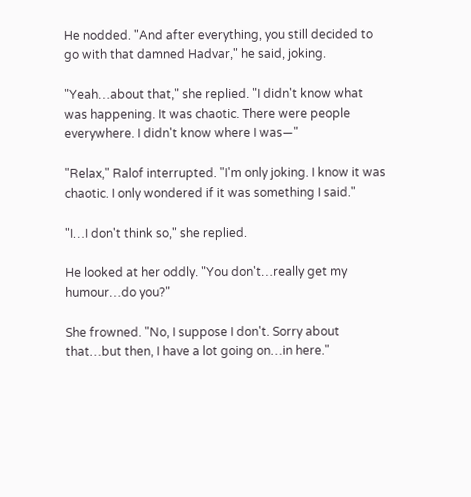He nodded. "And after everything, you still decided to go with that damned Hadvar," he said, joking.

"Yeah…about that," she replied. "I didn't know what was happening. It was chaotic. There were people everywhere. I didn't know where I was—"

"Relax," Ralof interrupted. "I'm only joking. I know it was chaotic. I only wondered if it was something I said."

"I…I don't think so," she replied.

He looked at her oddly. "You don't…really get my humour…do you?"

She frowned. "No, I suppose I don't. Sorry about that…but then, I have a lot going on…in here."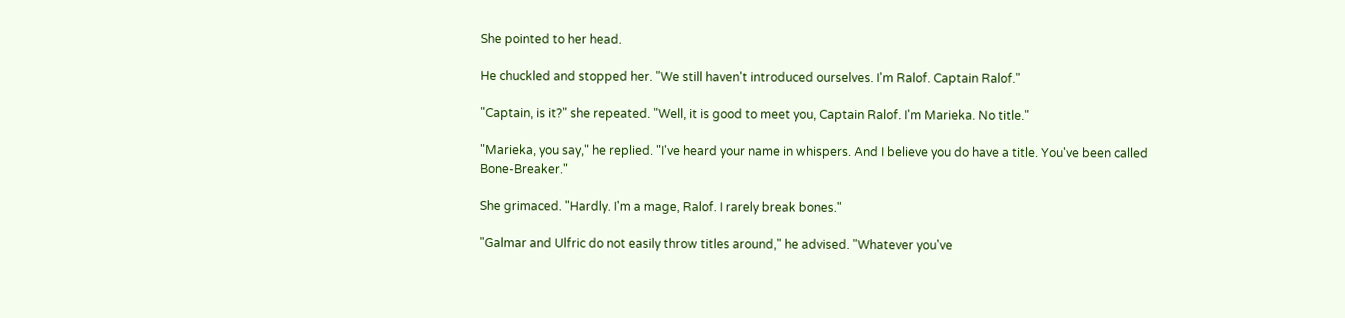She pointed to her head.

He chuckled and stopped her. "We still haven't introduced ourselves. I'm Ralof. Captain Ralof."

"Captain, is it?" she repeated. "Well, it is good to meet you, Captain Ralof. I'm Marieka. No title."

"Marieka, you say," he replied. "I've heard your name in whispers. And I believe you do have a title. You've been called Bone-Breaker."

She grimaced. "Hardly. I'm a mage, Ralof. I rarely break bones."

"Galmar and Ulfric do not easily throw titles around," he advised. "Whatever you've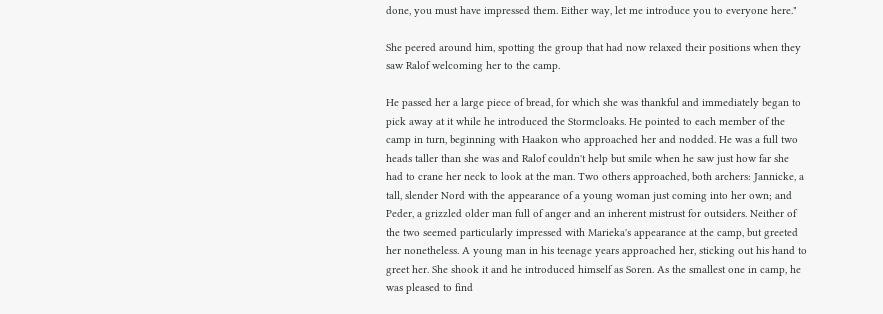done, you must have impressed them. Either way, let me introduce you to everyone here."

She peered around him, spotting the group that had now relaxed their positions when they saw Ralof welcoming her to the camp.

He passed her a large piece of bread, for which she was thankful and immediately began to pick away at it while he introduced the Stormcloaks. He pointed to each member of the camp in turn, beginning with Haakon who approached her and nodded. He was a full two heads taller than she was and Ralof couldn't help but smile when he saw just how far she had to crane her neck to look at the man. Two others approached, both archers: Jannicke, a tall, slender Nord with the appearance of a young woman just coming into her own; and Peder, a grizzled older man full of anger and an inherent mistrust for outsiders. Neither of the two seemed particularly impressed with Marieka's appearance at the camp, but greeted her nonetheless. A young man in his teenage years approached her, sticking out his hand to greet her. She shook it and he introduced himself as Soren. As the smallest one in camp, he was pleased to find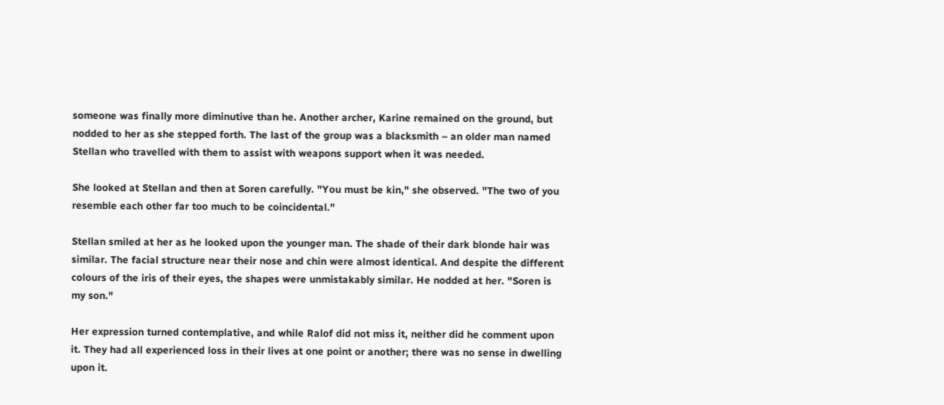someone was finally more diminutive than he. Another archer, Karine remained on the ground, but nodded to her as she stepped forth. The last of the group was a blacksmith – an older man named Stellan who travelled with them to assist with weapons support when it was needed.

She looked at Stellan and then at Soren carefully. "You must be kin," she observed. "The two of you resemble each other far too much to be coincidental."

Stellan smiled at her as he looked upon the younger man. The shade of their dark blonde hair was similar. The facial structure near their nose and chin were almost identical. And despite the different colours of the iris of their eyes, the shapes were unmistakably similar. He nodded at her. "Soren is my son."

Her expression turned contemplative, and while Ralof did not miss it, neither did he comment upon it. They had all experienced loss in their lives at one point or another; there was no sense in dwelling upon it.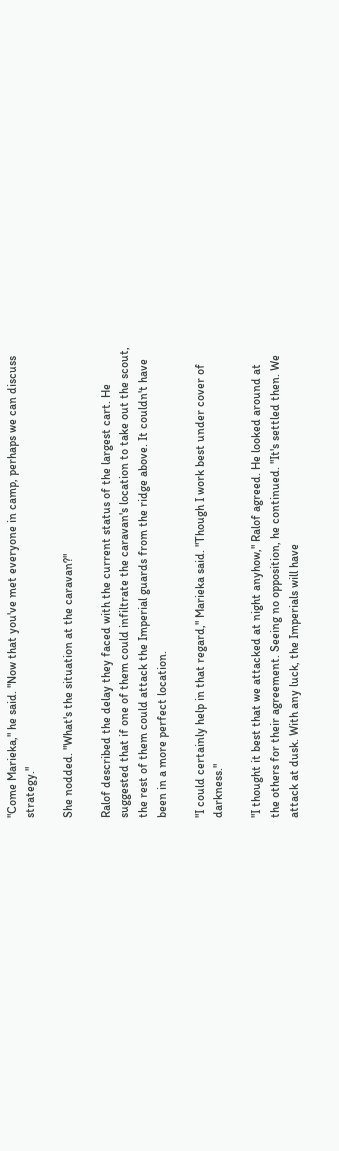"Come Marieka," he said. "Now that you've met everyone in camp, perhaps we can discuss strategy."

She nodded. "What's the situation at the caravan?"

Ralof described the delay they faced with the current status of the largest cart. He suggested that if one of them could infiltrate the caravan's location to take out the scout, the rest of them could attack the Imperial guards from the ridge above. It couldn't have been in a more perfect location.

"I could certainly help in that regard," Marieka said. "Though I work best under cover of darkness."

"I thought it best that we attacked at night anyhow," Ralof agreed. He looked around at the others for their agreement. Seeing no opposition, he continued. "It's settled then. We attack at dusk. With any luck, the Imperials will have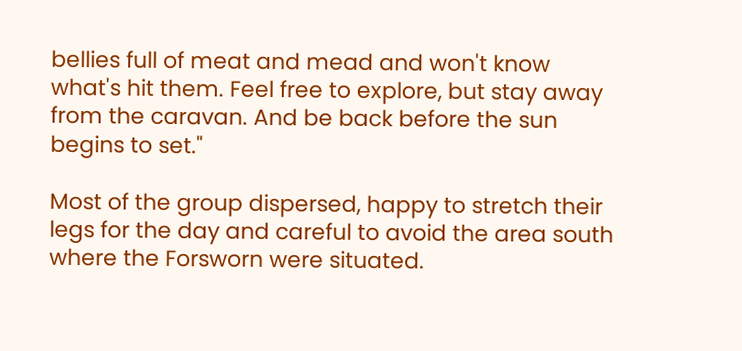bellies full of meat and mead and won't know what's hit them. Feel free to explore, but stay away from the caravan. And be back before the sun begins to set."

Most of the group dispersed, happy to stretch their legs for the day and careful to avoid the area south where the Forsworn were situated.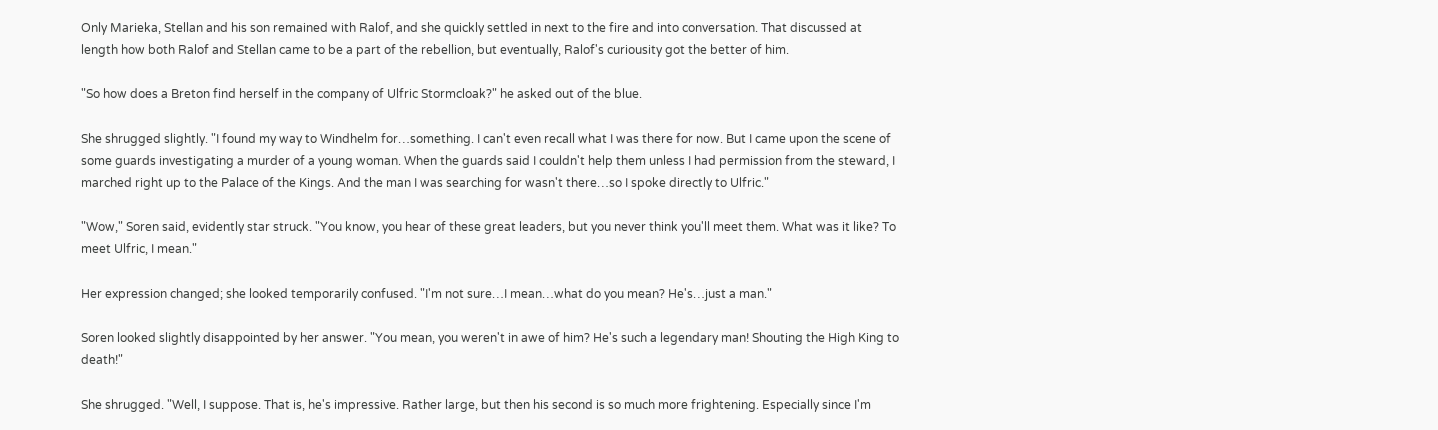Only Marieka, Stellan and his son remained with Ralof, and she quickly settled in next to the fire and into conversation. That discussed at length how both Ralof and Stellan came to be a part of the rebellion, but eventually, Ralof's curiousity got the better of him.

"So how does a Breton find herself in the company of Ulfric Stormcloak?" he asked out of the blue.

She shrugged slightly. "I found my way to Windhelm for…something. I can't even recall what I was there for now. But I came upon the scene of some guards investigating a murder of a young woman. When the guards said I couldn't help them unless I had permission from the steward, I marched right up to the Palace of the Kings. And the man I was searching for wasn't there…so I spoke directly to Ulfric."

"Wow," Soren said, evidently star struck. "You know, you hear of these great leaders, but you never think you'll meet them. What was it like? To meet Ulfric, I mean."

Her expression changed; she looked temporarily confused. "I'm not sure…I mean…what do you mean? He's…just a man."

Soren looked slightly disappointed by her answer. "You mean, you weren't in awe of him? He's such a legendary man! Shouting the High King to death!"

She shrugged. "Well, I suppose. That is, he's impressive. Rather large, but then his second is so much more frightening. Especially since I'm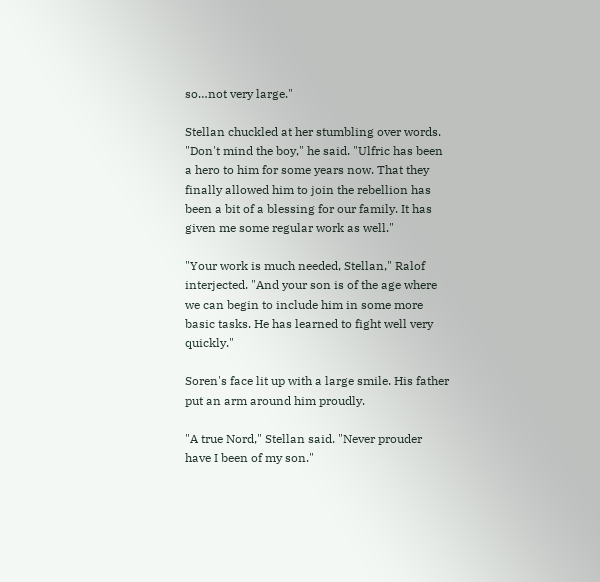so…not very large."

Stellan chuckled at her stumbling over words. "Don't mind the boy," he said. "Ulfric has been a hero to him for some years now. That they finally allowed him to join the rebellion has been a bit of a blessing for our family. It has given me some regular work as well."

"Your work is much needed, Stellan," Ralof interjected. "And your son is of the age where we can begin to include him in some more basic tasks. He has learned to fight well very quickly."

Soren's face lit up with a large smile. His father put an arm around him proudly.

"A true Nord," Stellan said. "Never prouder have I been of my son."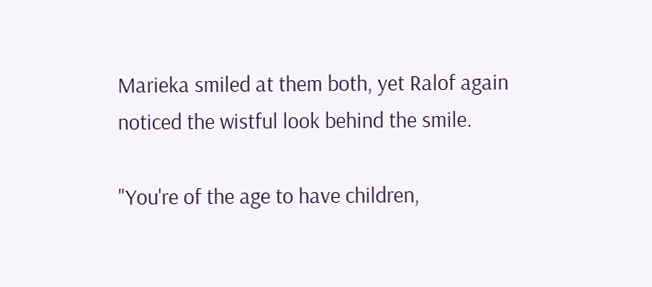Marieka smiled at them both, yet Ralof again noticed the wistful look behind the smile.

"You're of the age to have children,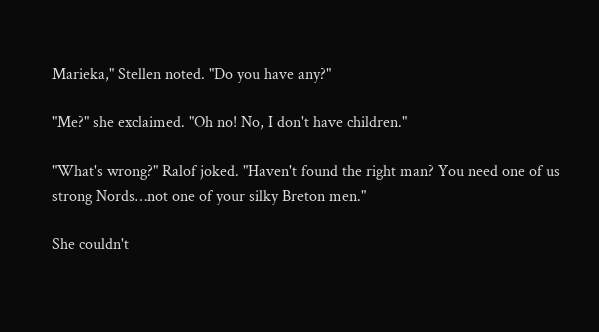Marieka," Stellen noted. "Do you have any?"

"Me?" she exclaimed. "Oh no! No, I don't have children."

"What's wrong?" Ralof joked. "Haven't found the right man? You need one of us strong Nords…not one of your silky Breton men."

She couldn't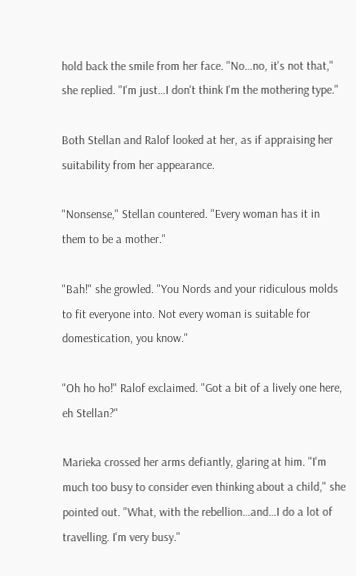hold back the smile from her face. "No…no, it's not that," she replied. "I'm just…I don't think I'm the mothering type."

Both Stellan and Ralof looked at her, as if appraising her suitability from her appearance.

"Nonsense," Stellan countered. "Every woman has it in them to be a mother."

"Bah!" she growled. "You Nords and your ridiculous molds to fit everyone into. Not every woman is suitable for domestication, you know."

"Oh ho ho!" Ralof exclaimed. "Got a bit of a lively one here, eh Stellan?"

Marieka crossed her arms defiantly, glaring at him. "I'm much too busy to consider even thinking about a child," she pointed out. "What, with the rebellion…and…I do a lot of travelling. I'm very busy."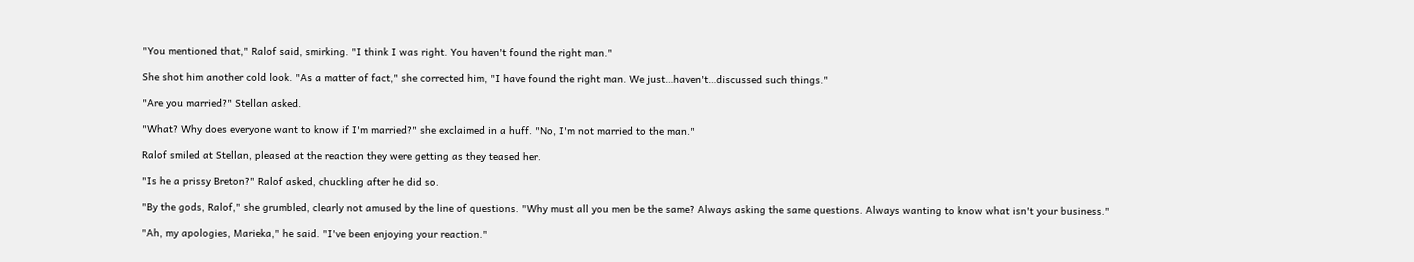"You mentioned that," Ralof said, smirking. "I think I was right. You haven't found the right man."

She shot him another cold look. "As a matter of fact," she corrected him, "I have found the right man. We just…haven't…discussed such things."

"Are you married?" Stellan asked.

"What? Why does everyone want to know if I'm married?" she exclaimed in a huff. "No, I'm not married to the man."

Ralof smiled at Stellan, pleased at the reaction they were getting as they teased her.

"Is he a prissy Breton?" Ralof asked, chuckling after he did so.

"By the gods, Ralof," she grumbled, clearly not amused by the line of questions. "Why must all you men be the same? Always asking the same questions. Always wanting to know what isn't your business."

"Ah, my apologies, Marieka," he said. "I've been enjoying your reaction."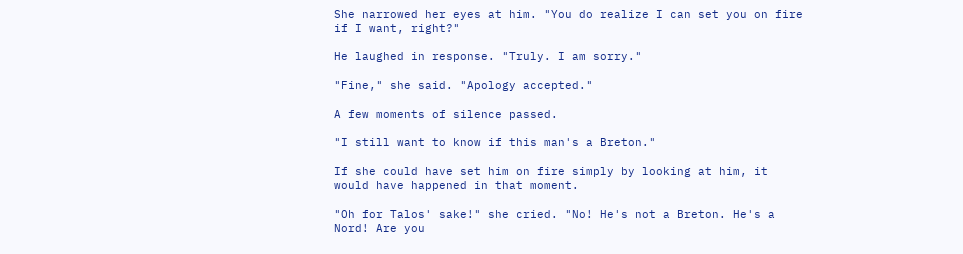She narrowed her eyes at him. "You do realize I can set you on fire if I want, right?"

He laughed in response. "Truly. I am sorry."

"Fine," she said. "Apology accepted."

A few moments of silence passed.

"I still want to know if this man's a Breton."

If she could have set him on fire simply by looking at him, it would have happened in that moment.

"Oh for Talos' sake!" she cried. "No! He's not a Breton. He's a Nord! Are you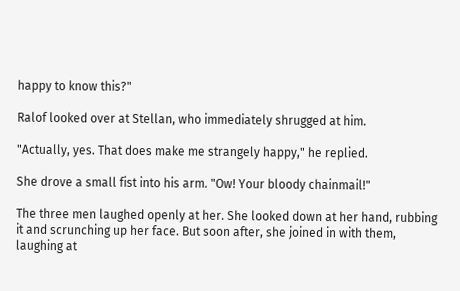happy to know this?"

Ralof looked over at Stellan, who immediately shrugged at him.

"Actually, yes. That does make me strangely happy," he replied.

She drove a small fist into his arm. "Ow! Your bloody chainmail!"

The three men laughed openly at her. She looked down at her hand, rubbing it and scrunching up her face. But soon after, she joined in with them, laughing at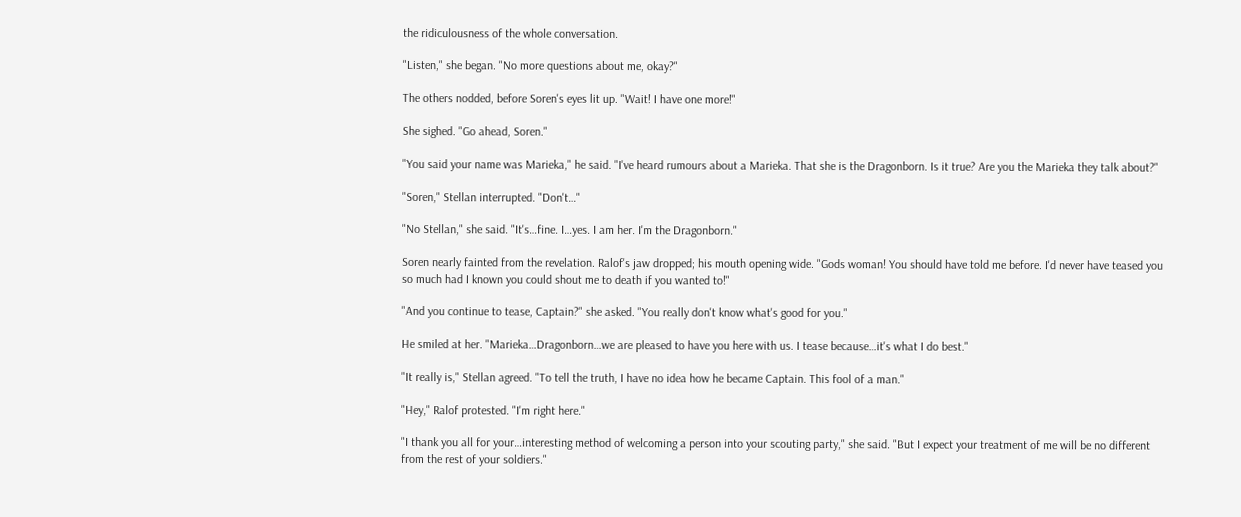the ridiculousness of the whole conversation.

"Listen," she began. "No more questions about me, okay?"

The others nodded, before Soren's eyes lit up. "Wait! I have one more!"

She sighed. "Go ahead, Soren."

"You said your name was Marieka," he said. "I've heard rumours about a Marieka. That she is the Dragonborn. Is it true? Are you the Marieka they talk about?"

"Soren," Stellan interrupted. "Don't…"

"No Stellan," she said. "It's…fine. I…yes. I am her. I'm the Dragonborn."

Soren nearly fainted from the revelation. Ralof's jaw dropped; his mouth opening wide. "Gods woman! You should have told me before. I'd never have teased you so much had I known you could shout me to death if you wanted to!"

"And you continue to tease, Captain?" she asked. "You really don't know what's good for you."

He smiled at her. "Marieka…Dragonborn…we are pleased to have you here with us. I tease because…it's what I do best."

"It really is," Stellan agreed. "To tell the truth, I have no idea how he became Captain. This fool of a man."

"Hey," Ralof protested. "I'm right here."

"I thank you all for your…interesting method of welcoming a person into your scouting party," she said. "But I expect your treatment of me will be no different from the rest of your soldiers."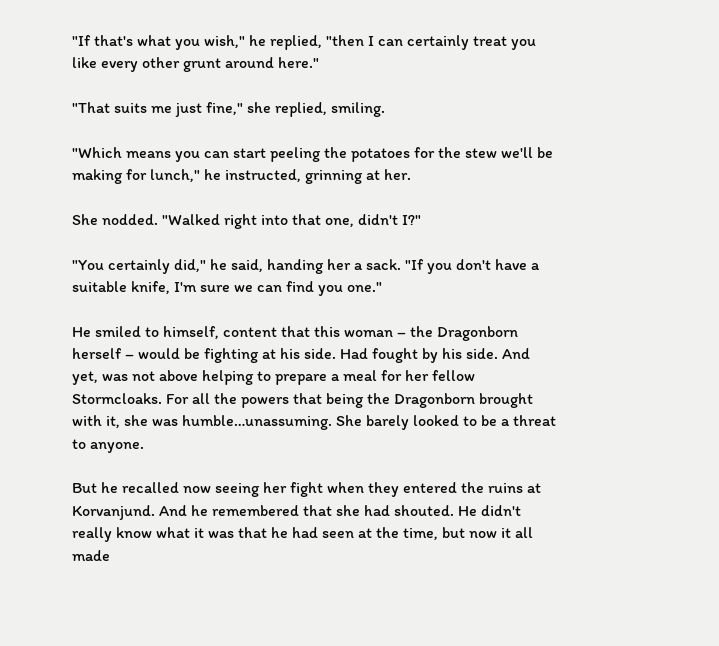"If that's what you wish," he replied, "then I can certainly treat you like every other grunt around here."

"That suits me just fine," she replied, smiling.

"Which means you can start peeling the potatoes for the stew we'll be making for lunch," he instructed, grinning at her.

She nodded. "Walked right into that one, didn't I?"

"You certainly did," he said, handing her a sack. "If you don't have a suitable knife, I'm sure we can find you one."

He smiled to himself, content that this woman – the Dragonborn herself – would be fighting at his side. Had fought by his side. And yet, was not above helping to prepare a meal for her fellow Stormcloaks. For all the powers that being the Dragonborn brought with it, she was humble…unassuming. She barely looked to be a threat to anyone.

But he recalled now seeing her fight when they entered the ruins at Korvanjund. And he remembered that she had shouted. He didn't really know what it was that he had seen at the time, but now it all made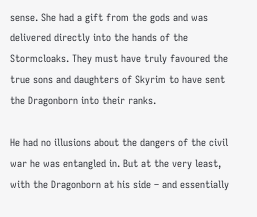sense. She had a gift from the gods and was delivered directly into the hands of the Stormcloaks. They must have truly favoured the true sons and daughters of Skyrim to have sent the Dragonborn into their ranks.

He had no illusions about the dangers of the civil war he was entangled in. But at the very least, with the Dragonborn at his side – and essentially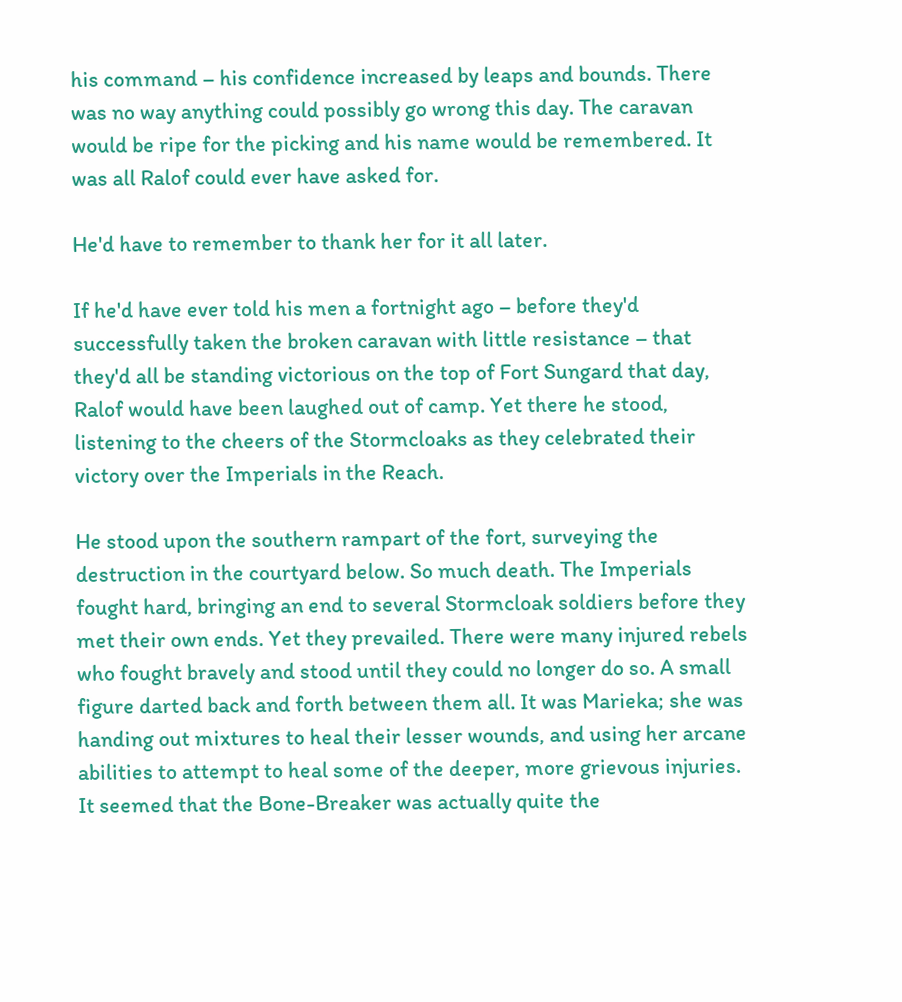his command – his confidence increased by leaps and bounds. There was no way anything could possibly go wrong this day. The caravan would be ripe for the picking and his name would be remembered. It was all Ralof could ever have asked for.

He'd have to remember to thank her for it all later.

If he'd have ever told his men a fortnight ago – before they'd successfully taken the broken caravan with little resistance – that they'd all be standing victorious on the top of Fort Sungard that day, Ralof would have been laughed out of camp. Yet there he stood, listening to the cheers of the Stormcloaks as they celebrated their victory over the Imperials in the Reach.

He stood upon the southern rampart of the fort, surveying the destruction in the courtyard below. So much death. The Imperials fought hard, bringing an end to several Stormcloak soldiers before they met their own ends. Yet they prevailed. There were many injured rebels who fought bravely and stood until they could no longer do so. A small figure darted back and forth between them all. It was Marieka; she was handing out mixtures to heal their lesser wounds, and using her arcane abilities to attempt to heal some of the deeper, more grievous injuries. It seemed that the Bone-Breaker was actually quite the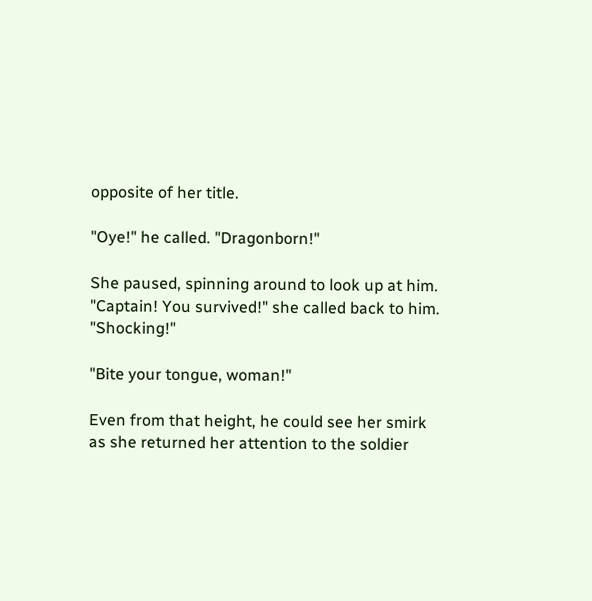opposite of her title.

"Oye!" he called. "Dragonborn!"

She paused, spinning around to look up at him. "Captain! You survived!" she called back to him. "Shocking!"

"Bite your tongue, woman!"

Even from that height, he could see her smirk as she returned her attention to the soldier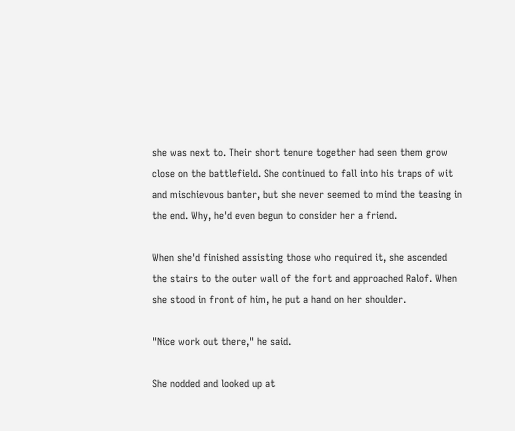she was next to. Their short tenure together had seen them grow close on the battlefield. She continued to fall into his traps of wit and mischievous banter, but she never seemed to mind the teasing in the end. Why, he'd even begun to consider her a friend.

When she'd finished assisting those who required it, she ascended the stairs to the outer wall of the fort and approached Ralof. When she stood in front of him, he put a hand on her shoulder.

"Nice work out there," he said.

She nodded and looked up at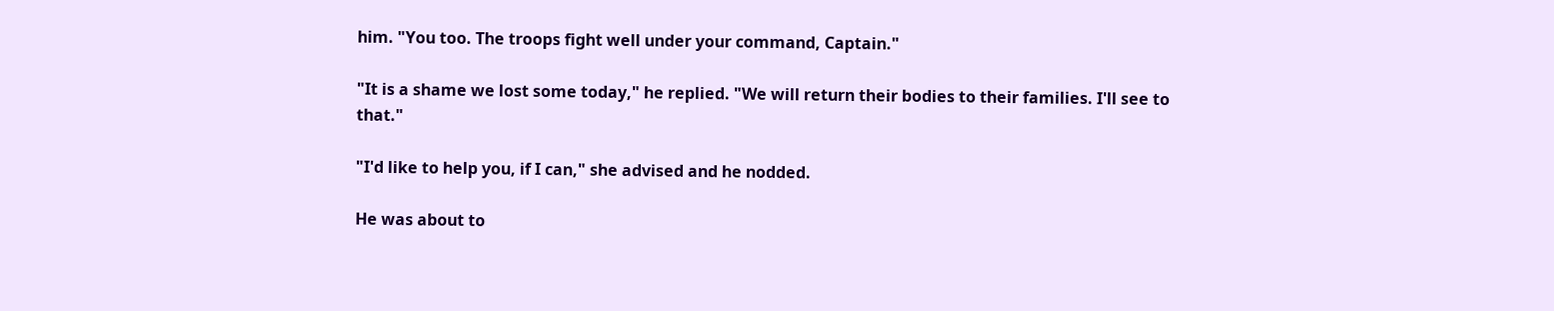him. "You too. The troops fight well under your command, Captain."

"It is a shame we lost some today," he replied. "We will return their bodies to their families. I'll see to that."

"I'd like to help you, if I can," she advised and he nodded.

He was about to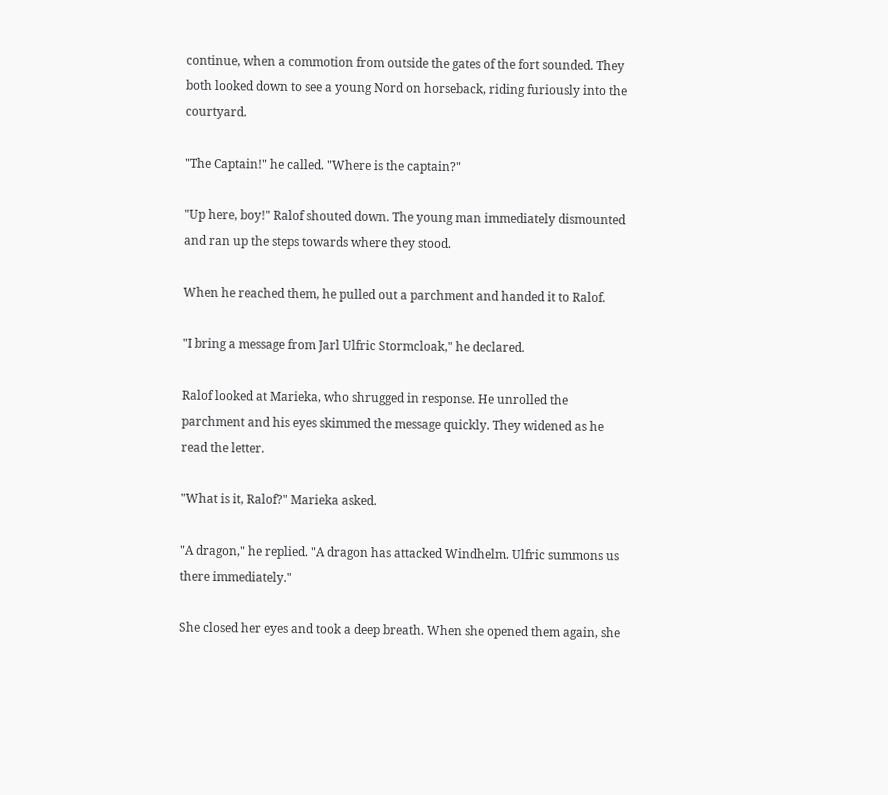continue, when a commotion from outside the gates of the fort sounded. They both looked down to see a young Nord on horseback, riding furiously into the courtyard.

"The Captain!" he called. "Where is the captain?"

"Up here, boy!" Ralof shouted down. The young man immediately dismounted and ran up the steps towards where they stood.

When he reached them, he pulled out a parchment and handed it to Ralof.

"I bring a message from Jarl Ulfric Stormcloak," he declared.

Ralof looked at Marieka, who shrugged in response. He unrolled the parchment and his eyes skimmed the message quickly. They widened as he read the letter.

"What is it, Ralof?" Marieka asked.

"A dragon," he replied. "A dragon has attacked Windhelm. Ulfric summons us there immediately."

She closed her eyes and took a deep breath. When she opened them again, she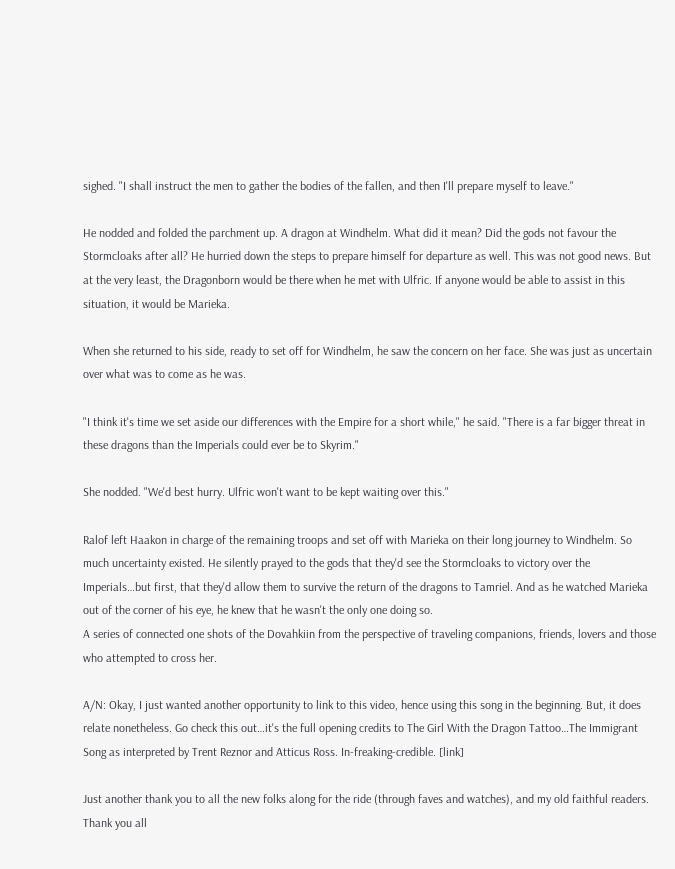sighed. "I shall instruct the men to gather the bodies of the fallen, and then I'll prepare myself to leave."

He nodded and folded the parchment up. A dragon at Windhelm. What did it mean? Did the gods not favour the Stormcloaks after all? He hurried down the steps to prepare himself for departure as well. This was not good news. But at the very least, the Dragonborn would be there when he met with Ulfric. If anyone would be able to assist in this situation, it would be Marieka.

When she returned to his side, ready to set off for Windhelm, he saw the concern on her face. She was just as uncertain over what was to come as he was.

"I think it's time we set aside our differences with the Empire for a short while," he said. "There is a far bigger threat in these dragons than the Imperials could ever be to Skyrim."

She nodded. "We'd best hurry. Ulfric won't want to be kept waiting over this."

Ralof left Haakon in charge of the remaining troops and set off with Marieka on their long journey to Windhelm. So much uncertainty existed. He silently prayed to the gods that they'd see the Stormcloaks to victory over the Imperials…but first, that they'd allow them to survive the return of the dragons to Tamriel. And as he watched Marieka out of the corner of his eye, he knew that he wasn't the only one doing so.
A series of connected one shots of the Dovahkiin from the perspective of traveling companions, friends, lovers and those who attempted to cross her.

A/N: Okay, I just wanted another opportunity to link to this video, hence using this song in the beginning. But, it does relate nonetheless. Go check this out…it's the full opening credits to The Girl With the Dragon Tattoo…The Immigrant Song as interpreted by Trent Reznor and Atticus Ross. In-freaking-credible. [link]

Just another thank you to all the new folks along for the ride (through faves and watches), and my old faithful readers. Thank you all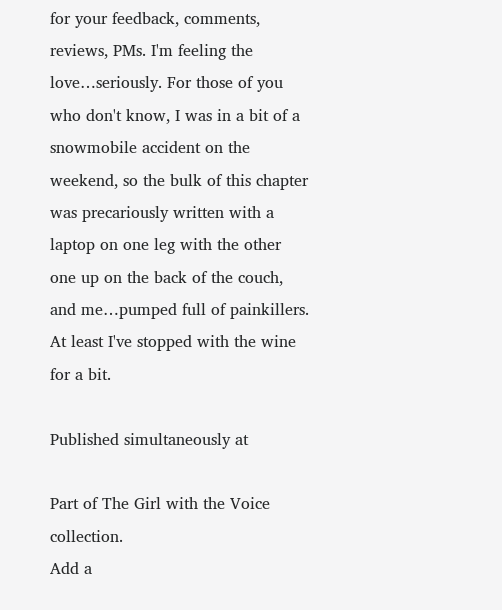for your feedback, comments, reviews, PMs. I'm feeling the love…seriously. For those of you who don't know, I was in a bit of a snowmobile accident on the weekend, so the bulk of this chapter was precariously written with a laptop on one leg with the other one up on the back of the couch, and me…pumped full of painkillers. At least I've stopped with the wine for a bit.

Published simultaneously at

Part of The Girl with the Voice collection.
Add a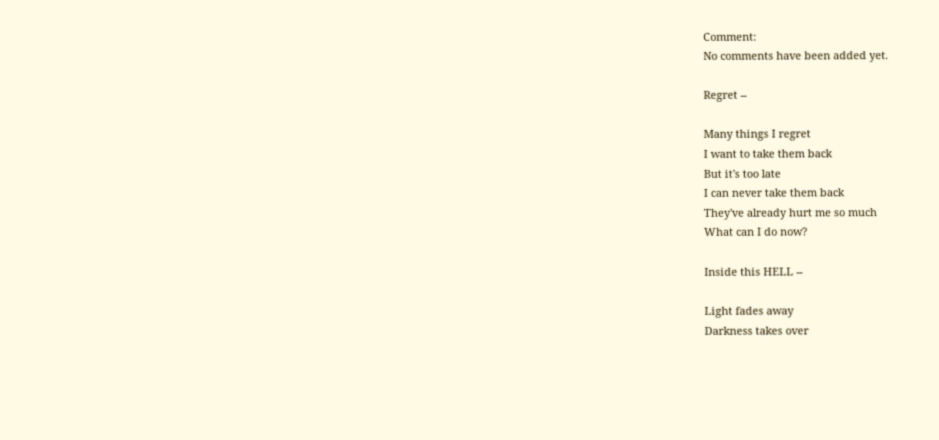Comment:
No comments have been added yet.

Regret --

Many things I regret
I want to take them back
But it's too late
I can never take them back
They've already hurt me so much
What can I do now?

Inside this HELL --

Light fades away
Darkness takes over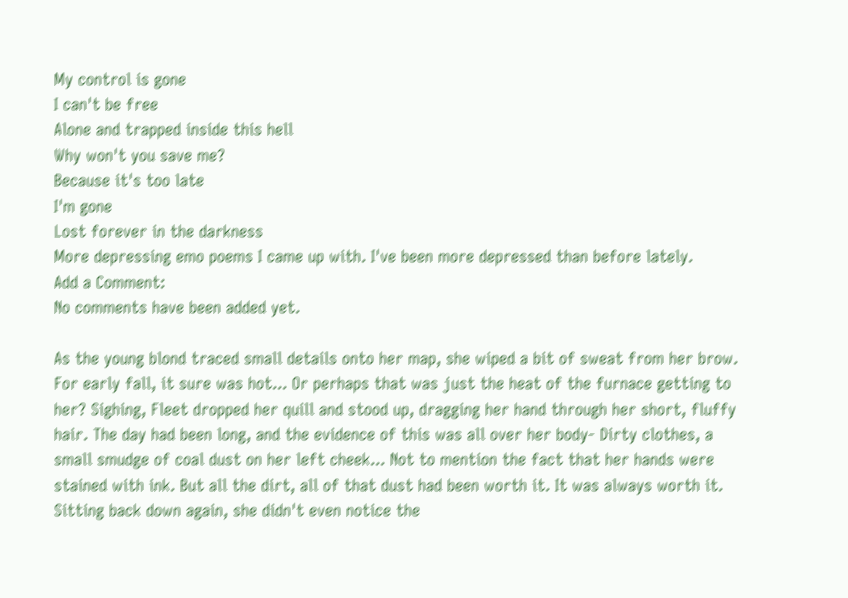My control is gone
I can't be free
Alone and trapped inside this hell
Why won't you save me?
Because it's too late
I'm gone
Lost forever in the darkness
More depressing emo poems I came up with. I've been more depressed than before lately.
Add a Comment:
No comments have been added yet.

As the young blond traced small details onto her map, she wiped a bit of sweat from her brow. For early fall, it sure was hot... Or perhaps that was just the heat of the furnace getting to her? Sighing, Fleet dropped her quill and stood up, dragging her hand through her short, fluffy hair. The day had been long, and the evidence of this was all over her body- Dirty clothes, a small smudge of coal dust on her left cheek... Not to mention the fact that her hands were stained with ink. But all the dirt, all of that dust had been worth it. It was always worth it. Sitting back down again, she didn't even notice the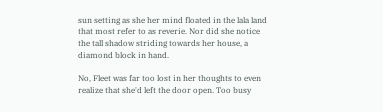sun setting as she her mind floated in the lala land that most refer to as reverie. Nor did she notice the tall shadow striding towards her house, a diamond block in hand.

No, Fleet was far too lost in her thoughts to even realize that she'd left the door open. Too busy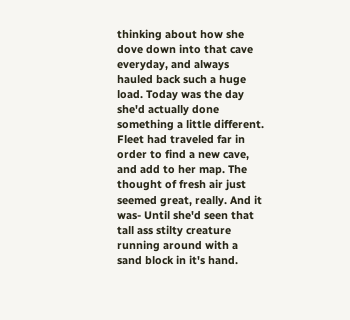thinking about how she dove down into that cave everyday, and always hauled back such a huge load. Today was the day she'd actually done something a little different. Fleet had traveled far in order to find a new cave, and add to her map. The thought of fresh air just seemed great, really. And it was- Until she'd seen that tall ass stilty creature running around with a sand block in it's hand.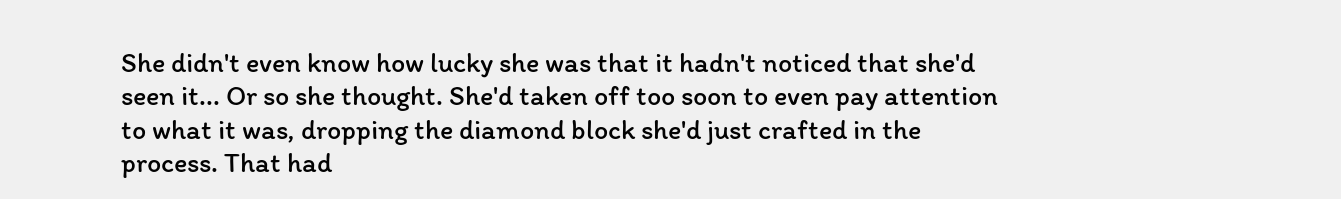She didn't even know how lucky she was that it hadn't noticed that she'd seen it... Or so she thought. She'd taken off too soon to even pay attention to what it was, dropping the diamond block she'd just crafted in the process. That had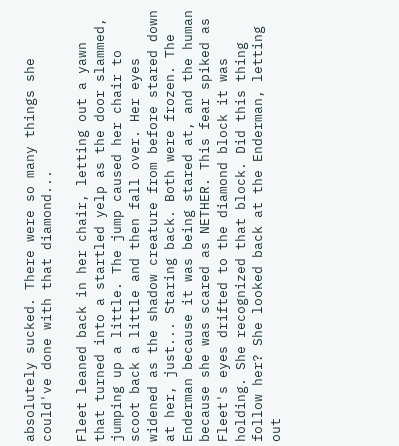absolutely sucked. There were so many things she could've done with that diamond...

Fleet leaned back in her chair, letting out a yawn that turned into a startled yelp as the door slammed, jumping up a little. The jump caused her chair to scoot back a little and then fall over. Her eyes widened as the shadow creature from before stared down at her, just... Staring back. Both were frozen. The Enderman because it was being stared at, and the human because she was scared as NETHER. This fear spiked as Fleet's eyes drifted to the diamond block it was holding. She recognized that block. Did this thing follow her? She looked back at the Enderman, letting out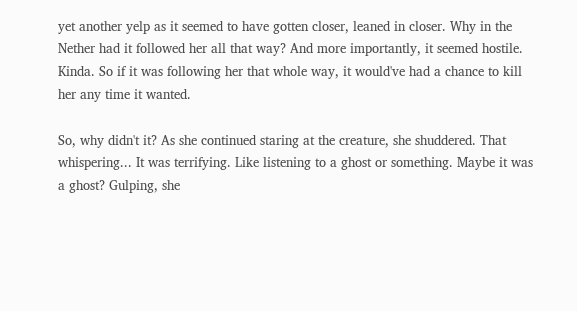yet another yelp as it seemed to have gotten closer, leaned in closer. Why in the Nether had it followed her all that way? And more importantly, it seemed hostile. Kinda. So if it was following her that whole way, it would've had a chance to kill her any time it wanted.

So, why didn't it? As she continued staring at the creature, she shuddered. That whispering... It was terrifying. Like listening to a ghost or something. Maybe it was a ghost? Gulping, she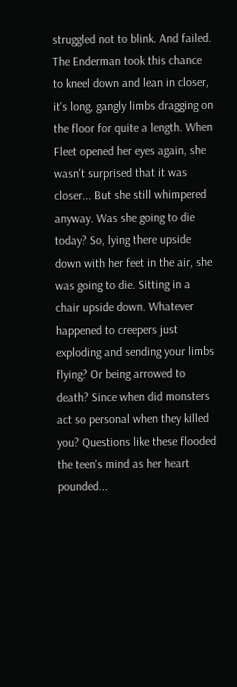struggled not to blink. And failed. The Enderman took this chance to kneel down and lean in closer, it's long, gangly limbs dragging on the floor for quite a length. When Fleet opened her eyes again, she wasn't surprised that it was closer... But she still whimpered anyway. Was she going to die today? So, lying there upside down with her feet in the air, she was going to die. Sitting in a chair upside down. Whatever happened to creepers just exploding and sending your limbs flying? Or being arrowed to death? Since when did monsters act so personal when they killed you? Questions like these flooded the teen's mind as her heart pounded...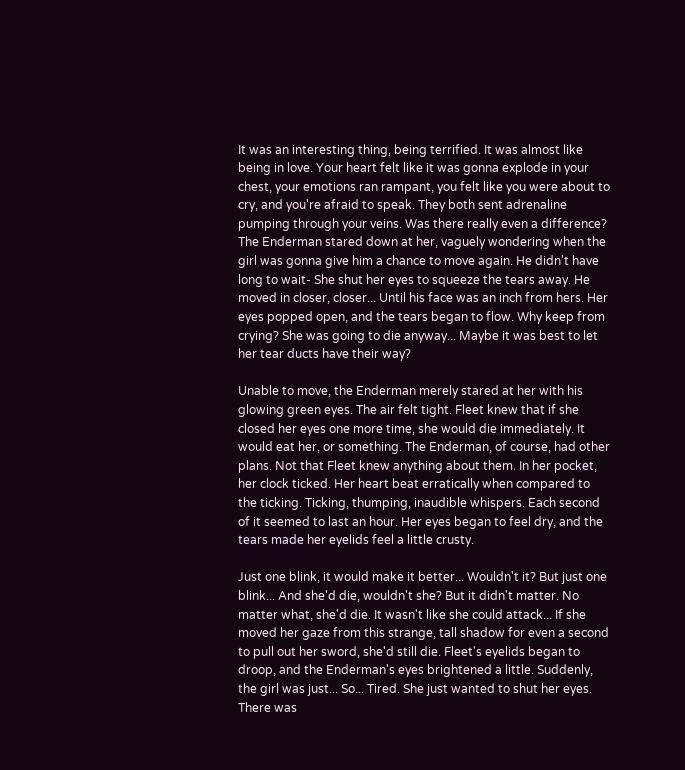It was an interesting thing, being terrified. It was almost like being in love. Your heart felt like it was gonna explode in your chest, your emotions ran rampant, you felt like you were about to cry, and you're afraid to speak. They both sent adrenaline pumping through your veins. Was there really even a difference? The Enderman stared down at her, vaguely wondering when the girl was gonna give him a chance to move again. He didn't have long to wait- She shut her eyes to squeeze the tears away. He moved in closer, closer... Until his face was an inch from hers. Her eyes popped open, and the tears began to flow. Why keep from crying? She was going to die anyway... Maybe it was best to let her tear ducts have their way?

Unable to move, the Enderman merely stared at her with his glowing green eyes. The air felt tight. Fleet knew that if she closed her eyes one more time, she would die immediately. It would eat her, or something. The Enderman, of course, had other plans. Not that Fleet knew anything about them. In her pocket, her clock ticked. Her heart beat erratically when compared to the ticking. Ticking, thumping, inaudible whispers. Each second of it seemed to last an hour. Her eyes began to feel dry, and the tears made her eyelids feel a little crusty.

Just one blink, it would make it better... Wouldn't it? But just one blink... And she'd die, wouldn't she? But it didn't matter. No matter what, she'd die. It wasn't like she could attack... If she moved her gaze from this strange, tall shadow for even a second to pull out her sword, she'd still die. Fleet's eyelids began to droop, and the Enderman's eyes brightened a little. Suddenly, the girl was just... So... Tired. She just wanted to shut her eyes. There was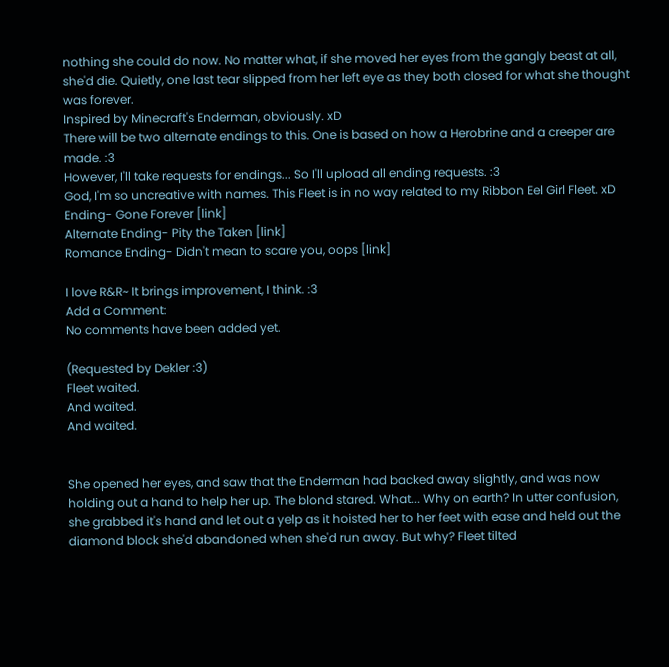nothing she could do now. No matter what, if she moved her eyes from the gangly beast at all, she'd die. Quietly, one last tear slipped from her left eye as they both closed for what she thought was forever.
Inspired by Minecraft's Enderman, obviously. xD
There will be two alternate endings to this. One is based on how a Herobrine and a creeper are made. :3
However, I'll take requests for endings... So I'll upload all ending requests. :3
God, I'm so uncreative with names. This Fleet is in no way related to my Ribbon Eel Girl Fleet. xD
Ending- Gone Forever [link]
Alternate Ending- Pity the Taken [link]
Romance Ending- Didn't mean to scare you, oops [link]

I love R&R~ It brings improvement, I think. :3
Add a Comment:
No comments have been added yet.

(Requested by Dekler :3)
Fleet waited.
And waited.
And waited.


She opened her eyes, and saw that the Enderman had backed away slightly, and was now holding out a hand to help her up. The blond stared. What... Why on earth? In utter confusion, she grabbed it's hand and let out a yelp as it hoisted her to her feet with ease and held out the diamond block she'd abandoned when she'd run away. But why? Fleet tilted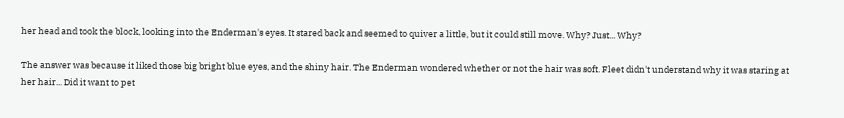her head and took the block, looking into the Enderman's eyes. It stared back and seemed to quiver a little, but it could still move. Why? Just... Why?

The answer was because it liked those big bright blue eyes, and the shiny hair. The Enderman wondered whether or not the hair was soft. Fleet didn't understand why it was staring at her hair... Did it want to pet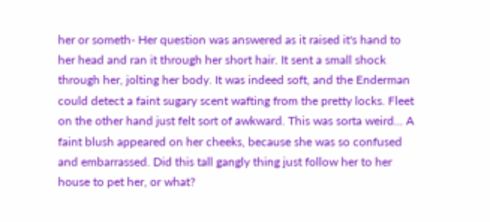her or someth- Her question was answered as it raised it's hand to her head and ran it through her short hair. It sent a small shock through her, jolting her body. It was indeed soft, and the Enderman could detect a faint sugary scent wafting from the pretty locks. Fleet on the other hand just felt sort of awkward. This was sorta weird... A faint blush appeared on her cheeks, because she was so confused and embarrassed. Did this tall gangly thing just follow her to her house to pet her, or what?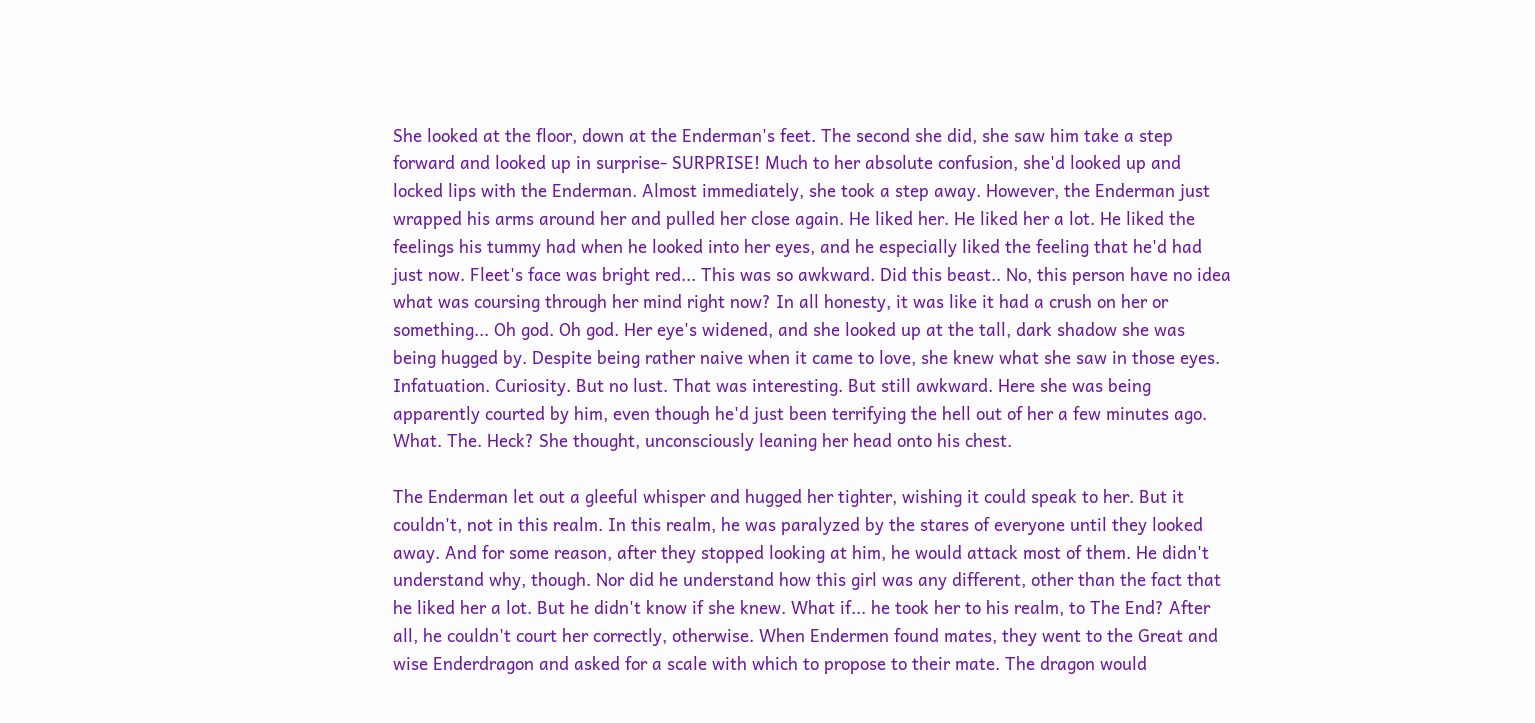She looked at the floor, down at the Enderman's feet. The second she did, she saw him take a step forward and looked up in surprise- SURPRISE! Much to her absolute confusion, she'd looked up and locked lips with the Enderman. Almost immediately, she took a step away. However, the Enderman just wrapped his arms around her and pulled her close again. He liked her. He liked her a lot. He liked the feelings his tummy had when he looked into her eyes, and he especially liked the feeling that he'd had just now. Fleet's face was bright red... This was so awkward. Did this beast.. No, this person have no idea what was coursing through her mind right now? In all honesty, it was like it had a crush on her or something... Oh god. Oh god. Her eye's widened, and she looked up at the tall, dark shadow she was being hugged by. Despite being rather naive when it came to love, she knew what she saw in those eyes. Infatuation. Curiosity. But no lust. That was interesting. But still awkward. Here she was being apparently courted by him, even though he'd just been terrifying the hell out of her a few minutes ago. What. The. Heck? She thought, unconsciously leaning her head onto his chest.

The Enderman let out a gleeful whisper and hugged her tighter, wishing it could speak to her. But it couldn't, not in this realm. In this realm, he was paralyzed by the stares of everyone until they looked away. And for some reason, after they stopped looking at him, he would attack most of them. He didn't understand why, though. Nor did he understand how this girl was any different, other than the fact that he liked her a lot. But he didn't know if she knew. What if... he took her to his realm, to The End? After all, he couldn't court her correctly, otherwise. When Endermen found mates, they went to the Great and wise Enderdragon and asked for a scale with which to propose to their mate. The dragon would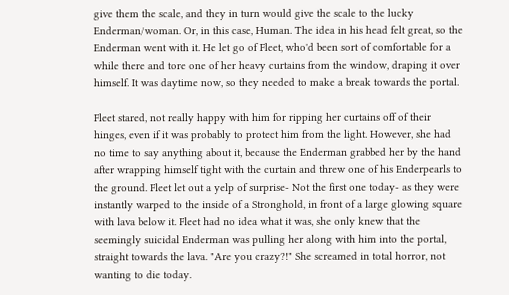give them the scale, and they in turn would give the scale to the lucky Enderman/woman. Or, in this case, Human. The idea in his head felt great, so the Enderman went with it. He let go of Fleet, who'd been sort of comfortable for a while there and tore one of her heavy curtains from the window, draping it over himself. It was daytime now, so they needed to make a break towards the portal.

Fleet stared, not really happy with him for ripping her curtains off of their hinges, even if it was probably to protect him from the light. However, she had no time to say anything about it, because the Enderman grabbed her by the hand after wrapping himself tight with the curtain and threw one of his Enderpearls to the ground. Fleet let out a yelp of surprise- Not the first one today- as they were instantly warped to the inside of a Stronghold, in front of a large glowing square with lava below it. Fleet had no idea what it was, she only knew that the seemingly suicidal Enderman was pulling her along with him into the portal, straight towards the lava. "Are you crazy?!" She screamed in total horror, not wanting to die today.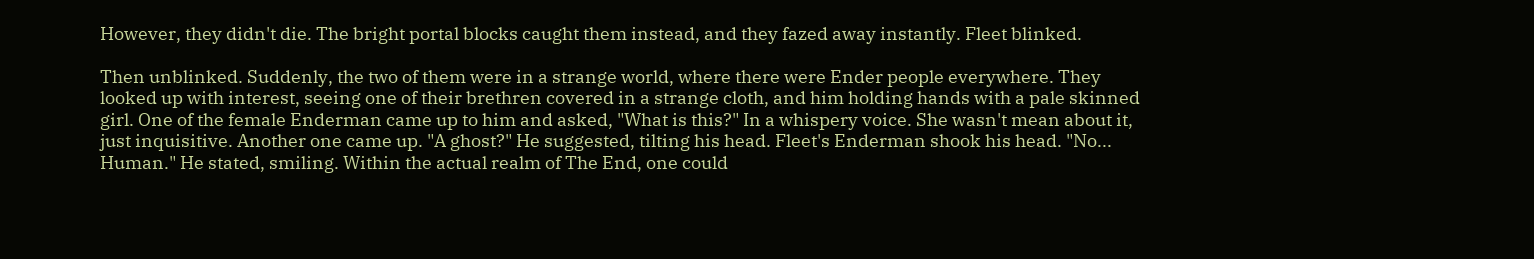However, they didn't die. The bright portal blocks caught them instead, and they fazed away instantly. Fleet blinked.

Then unblinked. Suddenly, the two of them were in a strange world, where there were Ender people everywhere. They looked up with interest, seeing one of their brethren covered in a strange cloth, and him holding hands with a pale skinned girl. One of the female Enderman came up to him and asked, "What is this?" In a whispery voice. She wasn't mean about it, just inquisitive. Another one came up. "A ghost?" He suggested, tilting his head. Fleet's Enderman shook his head. "No... Human." He stated, smiling. Within the actual realm of The End, one could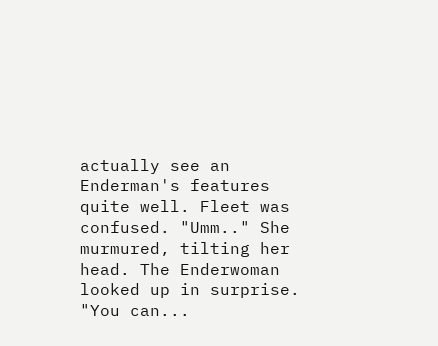actually see an Enderman's features quite well. Fleet was confused. "Umm.." She murmured, tilting her head. The Enderwoman looked up in surprise. "You can...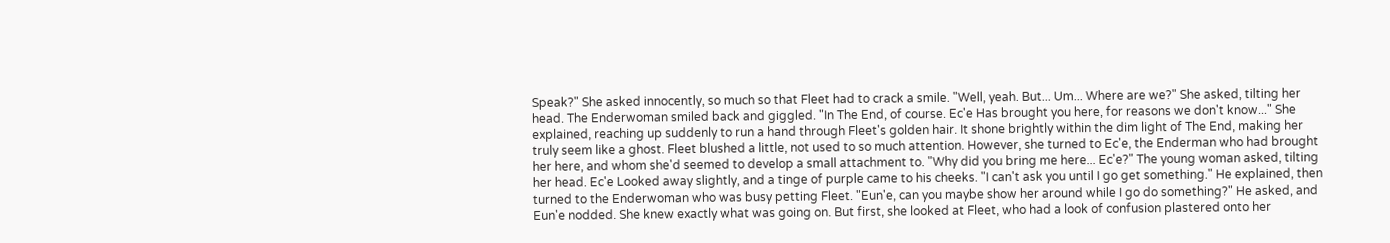Speak?" She asked innocently, so much so that Fleet had to crack a smile. "Well, yeah. But... Um... Where are we?" She asked, tilting her head. The Enderwoman smiled back and giggled. "In The End, of course. Ec'e Has brought you here, for reasons we don't know..." She explained, reaching up suddenly to run a hand through Fleet's golden hair. It shone brightly within the dim light of The End, making her truly seem like a ghost. Fleet blushed a little, not used to so much attention. However, she turned to Ec'e, the Enderman who had brought her here, and whom she'd seemed to develop a small attachment to. "Why did you bring me here... Ec'e?" The young woman asked, tilting her head. Ec'e Looked away slightly, and a tinge of purple came to his cheeks. "I can't ask you until I go get something." He explained, then turned to the Enderwoman who was busy petting Fleet. "Eun'e, can you maybe show her around while I go do something?" He asked, and Eun'e nodded. She knew exactly what was going on. But first, she looked at Fleet, who had a look of confusion plastered onto her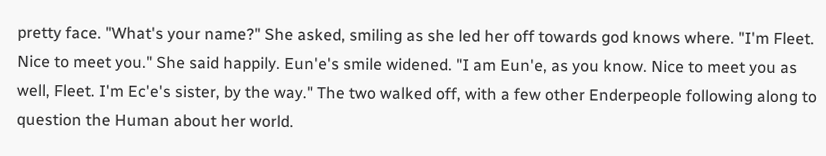pretty face. "What's your name?" She asked, smiling as she led her off towards god knows where. "I'm Fleet. Nice to meet you." She said happily. Eun'e's smile widened. "I am Eun'e, as you know. Nice to meet you as well, Fleet. I'm Ec'e's sister, by the way." The two walked off, with a few other Enderpeople following along to question the Human about her world.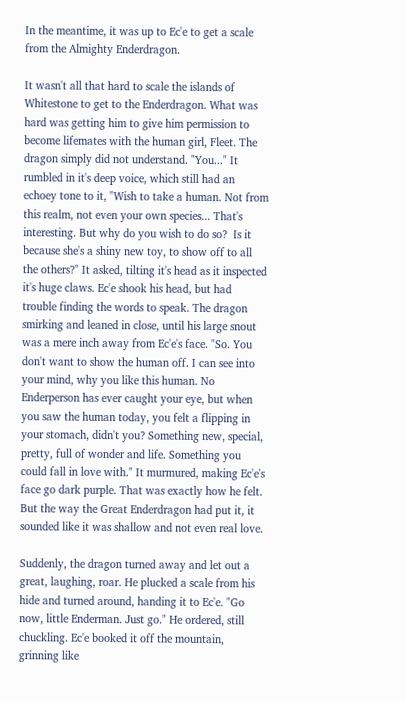In the meantime, it was up to Ec'e to get a scale from the Almighty Enderdragon.

It wasn't all that hard to scale the islands of Whitestone to get to the Enderdragon. What was hard was getting him to give him permission to become lifemates with the human girl, Fleet. The dragon simply did not understand. "You..." It rumbled in it's deep voice, which still had an echoey tone to it, "Wish to take a human. Not from this realm, not even your own species... That's interesting. But why do you wish to do so?  Is it because she's a shiny new toy, to show off to all the others?" It asked, tilting it's head as it inspected it's huge claws. Ec'e shook his head, but had trouble finding the words to speak. The dragon smirking and leaned in close, until his large snout was a mere inch away from Ec'e's face. "So. You don't want to show the human off. I can see into your mind, why you like this human. No Enderperson has ever caught your eye, but when you saw the human today, you felt a flipping in your stomach, didn't you? Something new, special, pretty, full of wonder and life. Something you could fall in love with." It murmured, making Ec'e's face go dark purple. That was exactly how he felt. But the way the Great Enderdragon had put it, it sounded like it was shallow and not even real love.

Suddenly, the dragon turned away and let out a great, laughing, roar. He plucked a scale from his hide and turned around, handing it to Ec'e. "Go now, little Enderman. Just go." He ordered, still chuckling. Ec'e booked it off the mountain, grinning like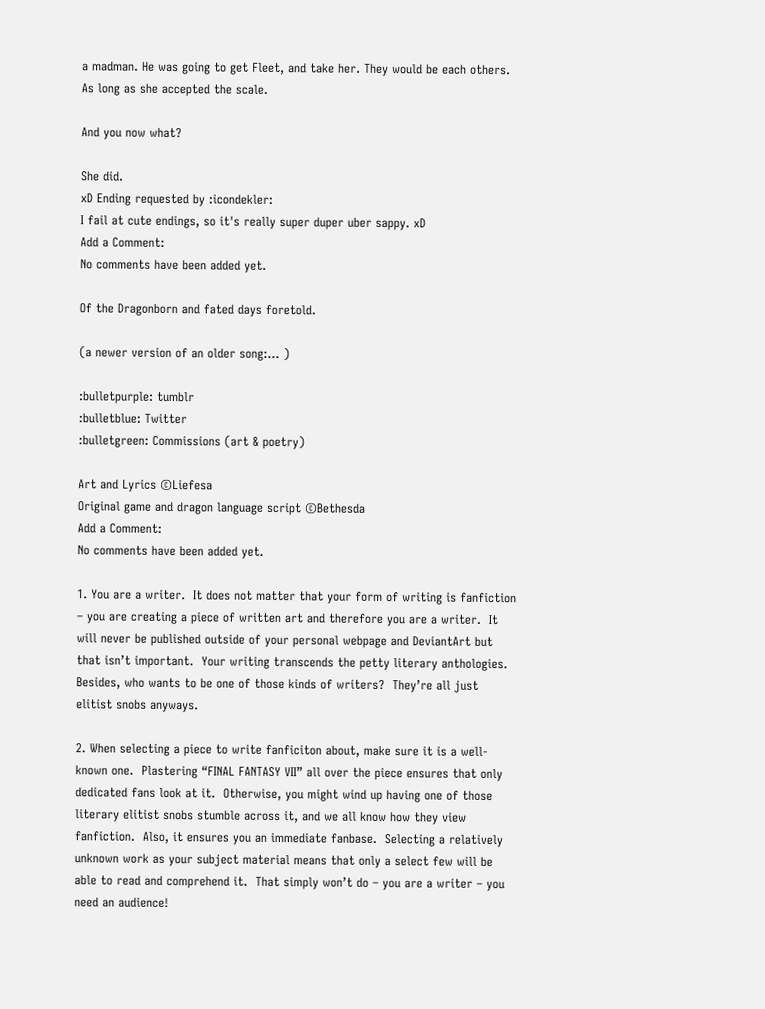a madman. He was going to get Fleet, and take her. They would be each others. As long as she accepted the scale.

And you now what?

She did.
xD Ending requested by :icondekler:
I fail at cute endings, so it's really super duper uber sappy. xD
Add a Comment:
No comments have been added yet.

Of the Dragonborn and fated days foretold.

(a newer version of an older song:… )

:bulletpurple: tumblr
:bulletblue: Twitter
:bulletgreen: Commissions (art & poetry)

Art and Lyrics ©Liefesa
Original game and dragon language script ©Bethesda
Add a Comment:
No comments have been added yet.

1. You are a writer.  It does not matter that your form of writing is fanfiction – you are creating a piece of written art and therefore you are a writer.  It will never be published outside of your personal webpage and DeviantArt but that isn’t important.  Your writing transcends the petty literary anthologies.  Besides, who wants to be one of those kinds of writers?  They’re all just elitist snobs anyways.

2. When selecting a piece to write fanficiton about, make sure it is a well-known one.  Plastering “FINAL FANTASY VII” all over the piece ensures that only dedicated fans look at it.  Otherwise, you might wind up having one of those literary elitist snobs stumble across it, and we all know how they view fanfiction.  Also, it ensures you an immediate fanbase.  Selecting a relatively unknown work as your subject material means that only a select few will be able to read and comprehend it.  That simply won’t do – you are a writer – you need an audience!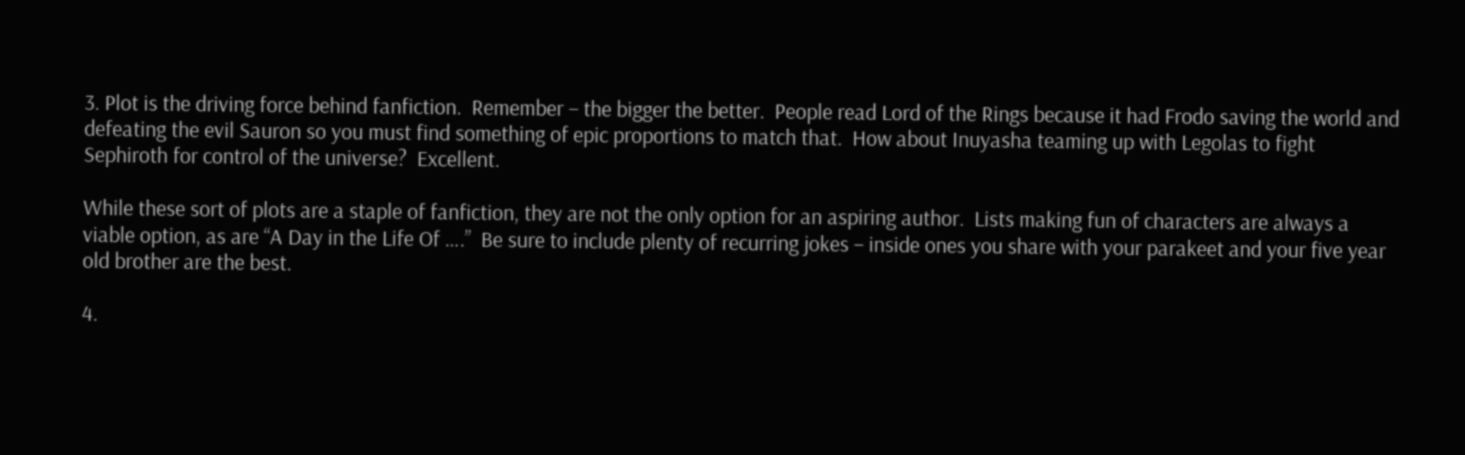3. Plot is the driving force behind fanfiction.  Remember – the bigger the better.  People read Lord of the Rings because it had Frodo saving the world and defeating the evil Sauron so you must find something of epic proportions to match that.  How about Inuyasha teaming up with Legolas to fight Sephiroth for control of the universe?  Excellent.

While these sort of plots are a staple of fanfiction, they are not the only option for an aspiring author.  Lists making fun of characters are always a viable option, as are “A Day in the Life Of ….”  Be sure to include plenty of recurring jokes – inside ones you share with your parakeet and your five year old brother are the best.

4.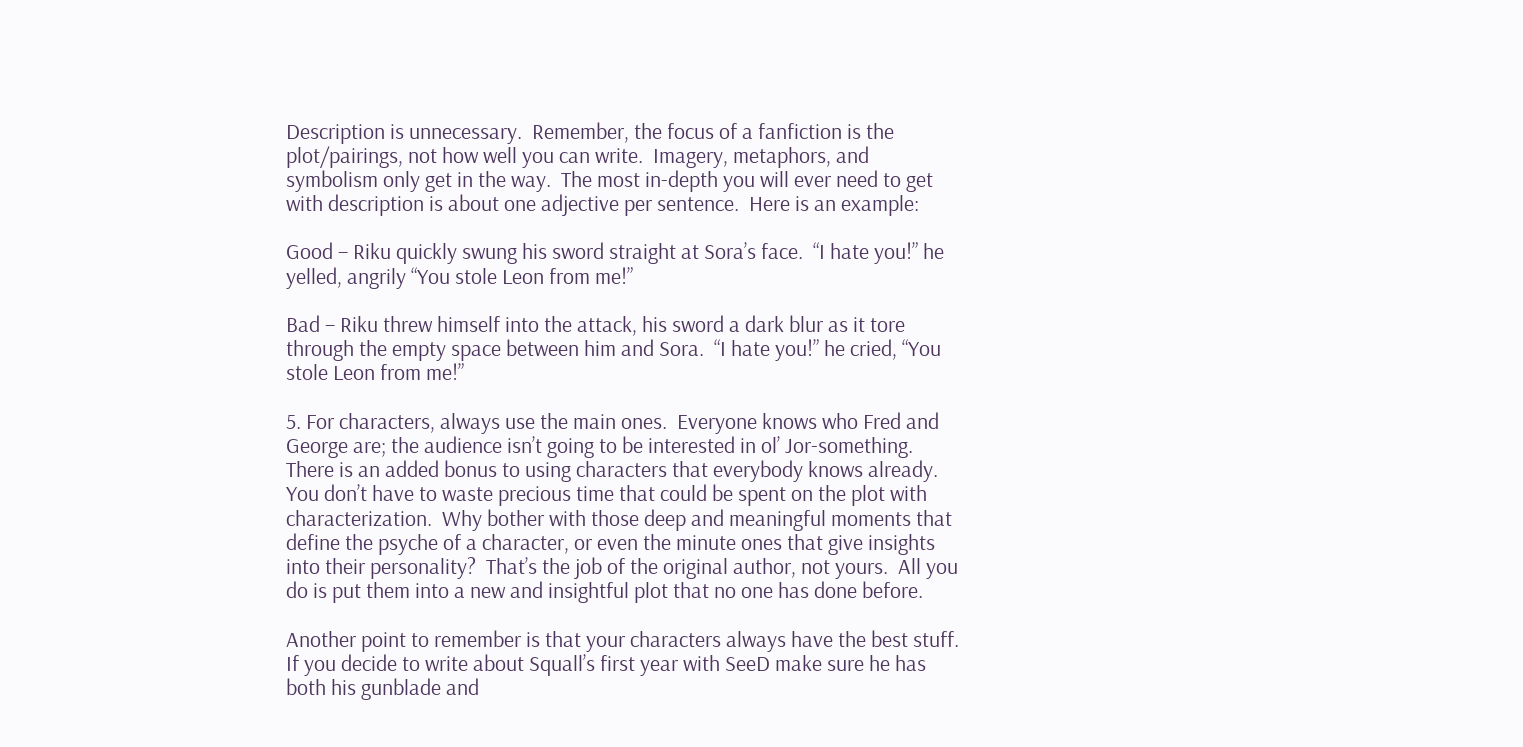Description is unnecessary.  Remember, the focus of a fanfiction is the plot/pairings, not how well you can write.  Imagery, metaphors, and symbolism only get in the way.  The most in-depth you will ever need to get with description is about one adjective per sentence.  Here is an example:

Good – Riku quickly swung his sword straight at Sora’s face.  “I hate you!” he yelled, angrily “You stole Leon from me!”

Bad – Riku threw himself into the attack, his sword a dark blur as it tore through the empty space between him and Sora.  “I hate you!” he cried, “You stole Leon from me!”

5. For characters, always use the main ones.  Everyone knows who Fred and George are; the audience isn’t going to be interested in ol’ Jor-something.  There is an added bonus to using characters that everybody knows already.  You don’t have to waste precious time that could be spent on the plot with characterization.  Why bother with those deep and meaningful moments that define the psyche of a character, or even the minute ones that give insights into their personality?  That’s the job of the original author, not yours.  All you do is put them into a new and insightful plot that no one has done before.

Another point to remember is that your characters always have the best stuff.  If you decide to write about Squall’s first year with SeeD make sure he has both his gunblade and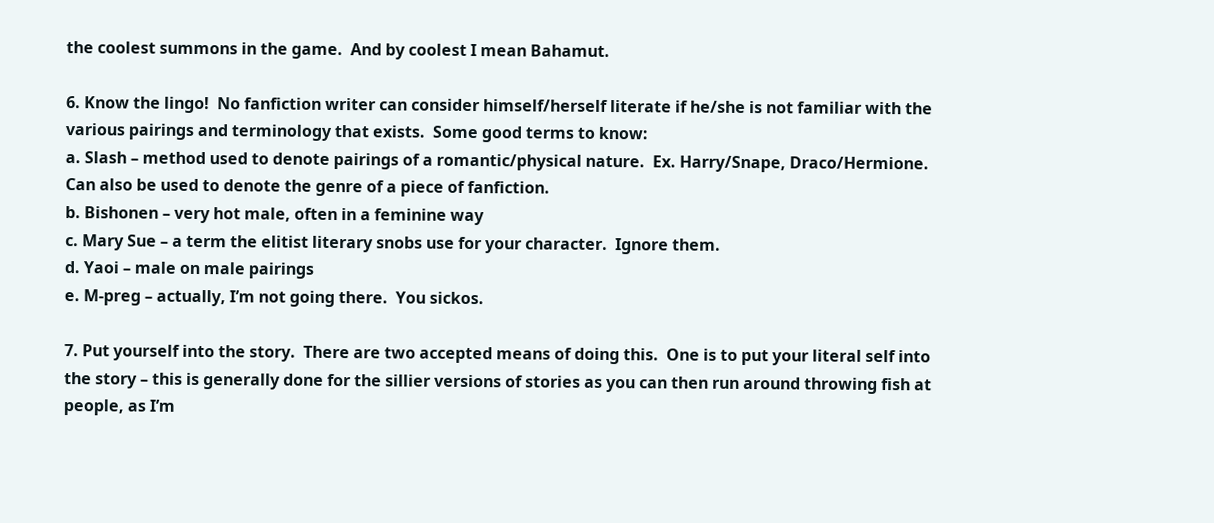the coolest summons in the game.  And by coolest I mean Bahamut.

6. Know the lingo!  No fanfiction writer can consider himself/herself literate if he/she is not familiar with the various pairings and terminology that exists.  Some good terms to know:
a. Slash – method used to denote pairings of a romantic/physical nature.  Ex. Harry/Snape, Draco/Hermione.  Can also be used to denote the genre of a piece of fanfiction.
b. Bishonen – very hot male, often in a feminine way
c. Mary Sue – a term the elitist literary snobs use for your character.  Ignore them.
d. Yaoi – male on male pairings
e. M-preg – actually, I’m not going there.  You sickos.

7. Put yourself into the story.  There are two accepted means of doing this.  One is to put your literal self into the story – this is generally done for the sillier versions of stories as you can then run around throwing fish at people, as I’m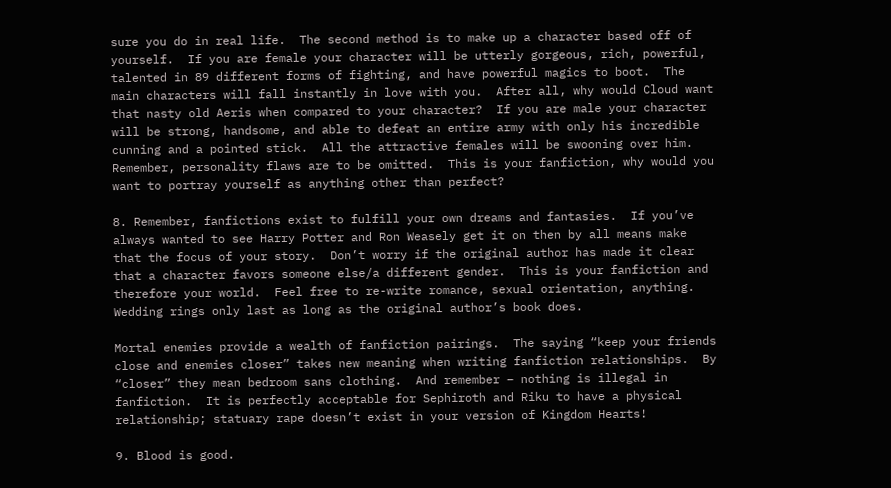sure you do in real life.  The second method is to make up a character based off of yourself.  If you are female your character will be utterly gorgeous, rich, powerful, talented in 89 different forms of fighting, and have powerful magics to boot.  The main characters will fall instantly in love with you.  After all, why would Cloud want that nasty old Aeris when compared to your character?  If you are male your character will be strong, handsome, and able to defeat an entire army with only his incredible cunning and a pointed stick.  All the attractive females will be swooning over him.  Remember, personality flaws are to be omitted.  This is your fanfiction, why would you want to portray yourself as anything other than perfect?

8. Remember, fanfictions exist to fulfill your own dreams and fantasies.  If you’ve always wanted to see Harry Potter and Ron Weasely get it on then by all means make that the focus of your story.  Don’t worry if the original author has made it clear that a character favors someone else/a different gender.  This is your fanfiction and therefore your world.  Feel free to re-write romance, sexual orientation, anything.  Wedding rings only last as long as the original author’s book does.

Mortal enemies provide a wealth of fanfiction pairings.  The saying “keep your friends close and enemies closer” takes new meaning when writing fanfiction relationships.  By “closer” they mean bedroom sans clothing.  And remember – nothing is illegal in fanfiction.  It is perfectly acceptable for Sephiroth and Riku to have a physical relationship; statuary rape doesn’t exist in your version of Kingdom Hearts!

9. Blood is good.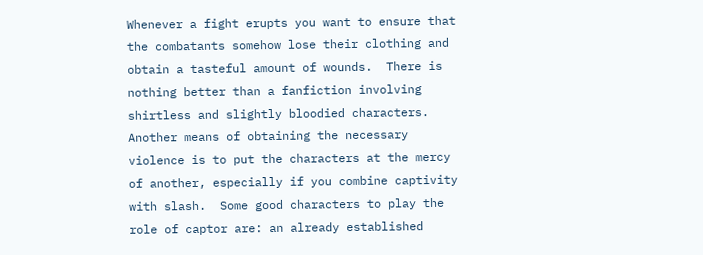Whenever a fight erupts you want to ensure that the combatants somehow lose their clothing and obtain a tasteful amount of wounds.  There is nothing better than a fanfiction involving shirtless and slightly bloodied characters.  Another means of obtaining the necessary violence is to put the characters at the mercy of another, especially if you combine captivity with slash.  Some good characters to play the role of captor are: an already established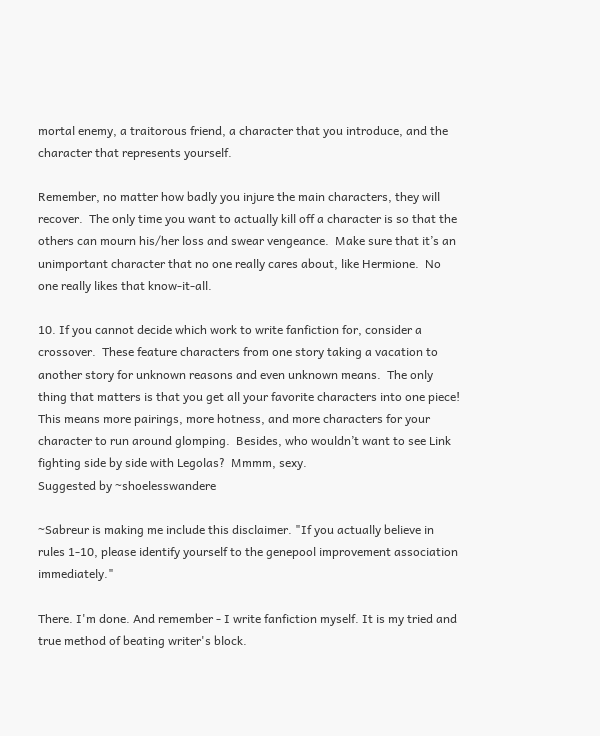mortal enemy, a traitorous friend, a character that you introduce, and the character that represents yourself.

Remember, no matter how badly you injure the main characters, they will recover.  The only time you want to actually kill off a character is so that the others can mourn his/her loss and swear vengeance.  Make sure that it’s an unimportant character that no one really cares about, like Hermione.  No one really likes that know-it-all.

10. If you cannot decide which work to write fanfiction for, consider a crossover.  These feature characters from one story taking a vacation to another story for unknown reasons and even unknown means.  The only thing that matters is that you get all your favorite characters into one piece!  This means more pairings, more hotness, and more characters for your character to run around glomping.  Besides, who wouldn’t want to see Link fighting side by side with Legolas?  Mmmm, sexy.
Suggested by ~shoelesswandere

~Sabreur is making me include this disclaimer. "If you actually believe in rules 1-10, please identify yourself to the genepool improvement association immediately."

There. I'm done. And remember - I write fanfiction myself. It is my tried and true method of beating writer's block.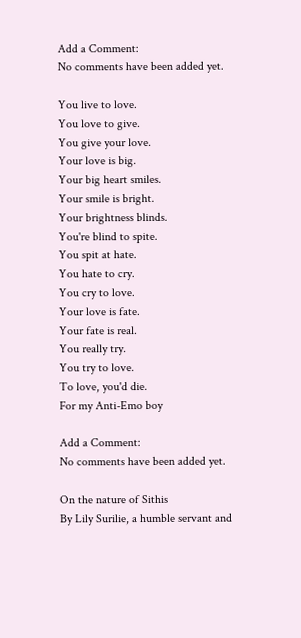Add a Comment:
No comments have been added yet.

You live to love.
You love to give.
You give your love.
Your love is big.
Your big heart smiles.
Your smile is bright.
Your brightness blinds.
You're blind to spite.
You spit at hate.
You hate to cry.
You cry to love.
Your love is fate.
Your fate is real.
You really try.
You try to love.
To love, you'd die.
For my Anti-Emo boy

Add a Comment:
No comments have been added yet.

On the nature of Sithis
By Lily Surilie, a humble servant and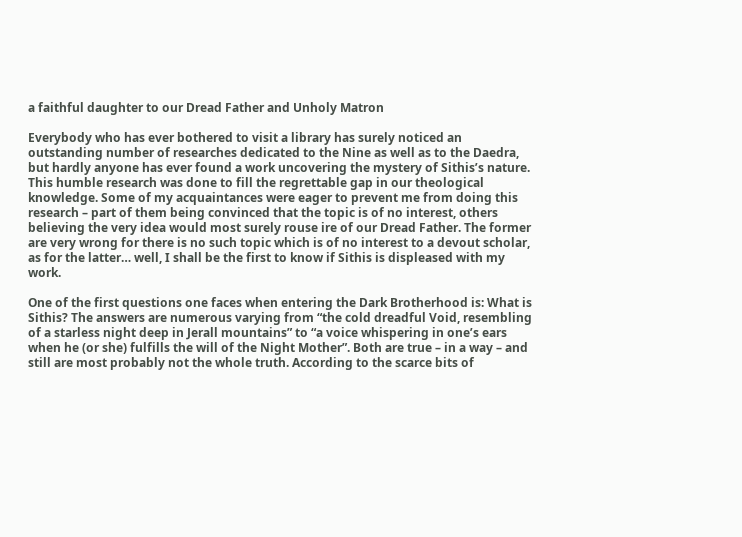a faithful daughter to our Dread Father and Unholy Matron

Everybody who has ever bothered to visit a library has surely noticed an outstanding number of researches dedicated to the Nine as well as to the Daedra, but hardly anyone has ever found a work uncovering the mystery of Sithis’s nature. This humble research was done to fill the regrettable gap in our theological knowledge. Some of my acquaintances were eager to prevent me from doing this research – part of them being convinced that the topic is of no interest, others believing the very idea would most surely rouse ire of our Dread Father. The former are very wrong for there is no such topic which is of no interest to a devout scholar, as for the latter… well, I shall be the first to know if Sithis is displeased with my work.

One of the first questions one faces when entering the Dark Brotherhood is: What is Sithis? The answers are numerous varying from “the cold dreadful Void, resembling of a starless night deep in Jerall mountains” to “a voice whispering in one’s ears when he (or she) fulfills the will of the Night Mother”. Both are true – in a way – and still are most probably not the whole truth. According to the scarce bits of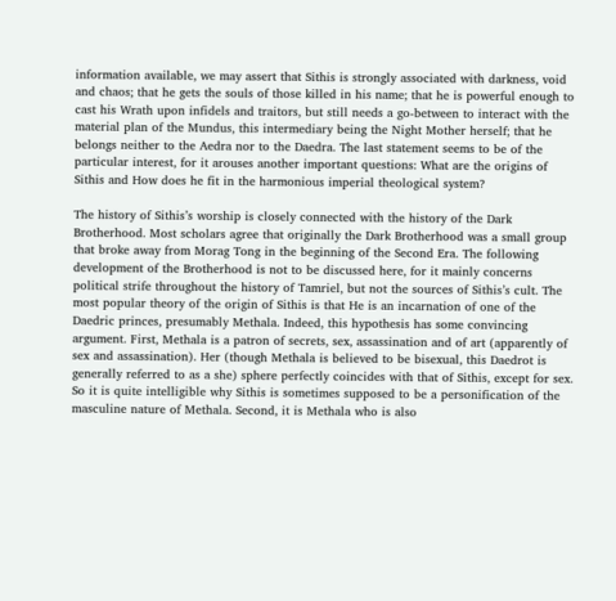information available, we may assert that Sithis is strongly associated with darkness, void and chaos; that he gets the souls of those killed in his name; that he is powerful enough to cast his Wrath upon infidels and traitors, but still needs a go-between to interact with the material plan of the Mundus, this intermediary being the Night Mother herself; that he belongs neither to the Aedra nor to the Daedra. The last statement seems to be of the particular interest, for it arouses another important questions: What are the origins of Sithis and How does he fit in the harmonious imperial theological system?

The history of Sithis’s worship is closely connected with the history of the Dark Brotherhood. Most scholars agree that originally the Dark Brotherhood was a small group that broke away from Morag Tong in the beginning of the Second Era. The following development of the Brotherhood is not to be discussed here, for it mainly concerns political strife throughout the history of Tamriel, but not the sources of Sithis’s cult. The most popular theory of the origin of Sithis is that He is an incarnation of one of the Daedric princes, presumably Methala. Indeed, this hypothesis has some convincing argument. First, Methala is a patron of secrets, sex, assassination and of art (apparently of sex and assassination). Her (though Methala is believed to be bisexual, this Daedrot is generally referred to as a she) sphere perfectly coincides with that of Sithis, except for sex. So it is quite intelligible why Sithis is sometimes supposed to be a personification of the masculine nature of Methala. Second, it is Methala who is also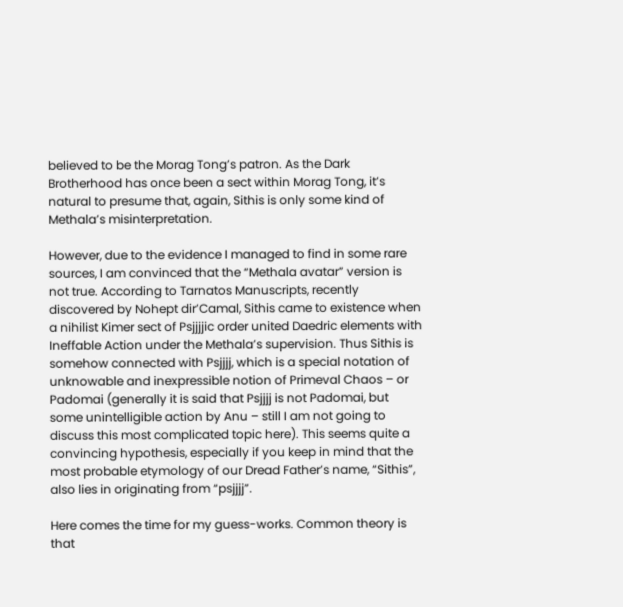believed to be the Morag Tong’s patron. As the Dark Brotherhood has once been a sect within Morag Tong, it’s natural to presume that, again, Sithis is only some kind of Methala’s misinterpretation.

However, due to the evidence I managed to find in some rare sources, I am convinced that the “Methala avatar” version is not true. According to Tarnatos Manuscripts, recently discovered by Nohept dir’Camal, Sithis came to existence when a nihilist Kimer sect of Psjjjjic order united Daedric elements with Ineffable Action under the Methala’s supervision. Thus Sithis is somehow connected with Psjjjj, which is a special notation of unknowable and inexpressible notion of Primeval Chaos – or Padomai (generally it is said that Psjjjj is not Padomai, but some unintelligible action by Anu – still I am not going to discuss this most complicated topic here). This seems quite a convincing hypothesis, especially if you keep in mind that the most probable etymology of our Dread Father’s name, “Sithis”, also lies in originating from “psjjjj”.

Here comes the time for my guess-works. Common theory is that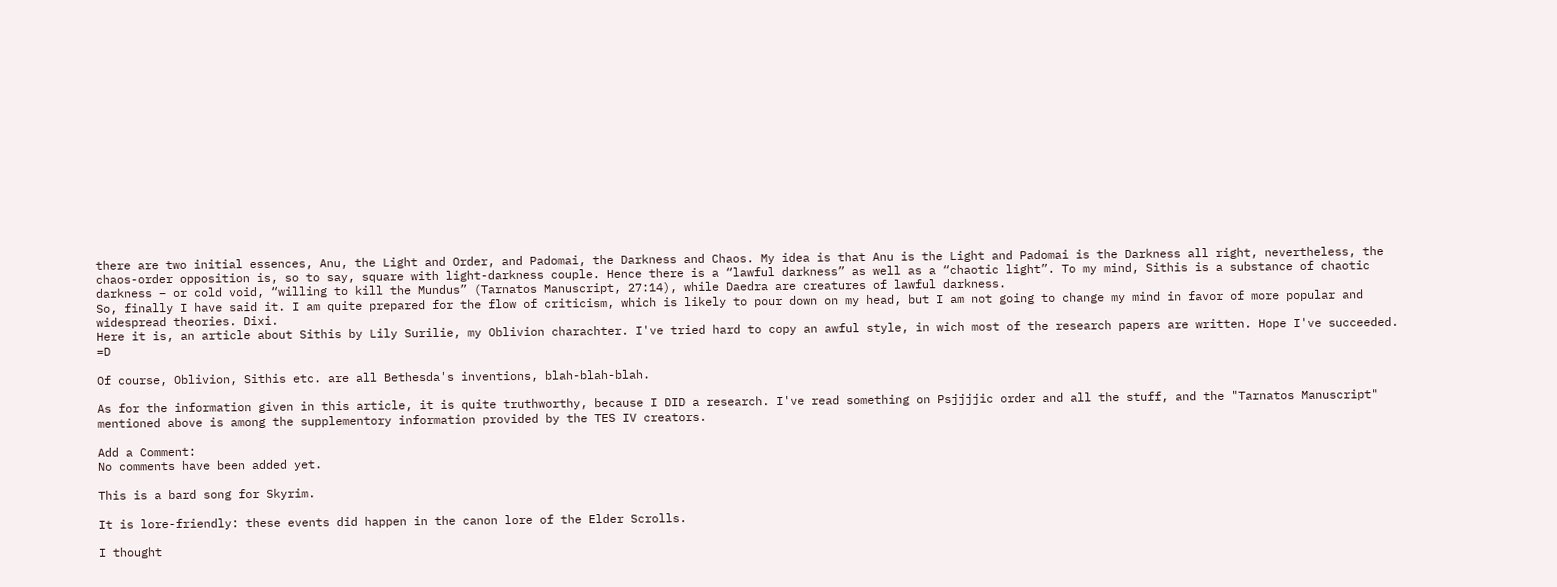there are two initial essences, Anu, the Light and Order, and Padomai, the Darkness and Chaos. My idea is that Anu is the Light and Padomai is the Darkness all right, nevertheless, the chaos-order opposition is, so to say, square with light-darkness couple. Hence there is a “lawful darkness” as well as a “chaotic light”. To my mind, Sithis is a substance of chaotic darkness – or cold void, “willing to kill the Mundus” (Tarnatos Manuscript, 27:14), while Daedra are creatures of lawful darkness.
So, finally I have said it. I am quite prepared for the flow of criticism, which is likely to pour down on my head, but I am not going to change my mind in favor of more popular and widespread theories. Dixi.
Here it is, an article about Sithis by Lily Surilie, my Oblivion charachter. I've tried hard to copy an awful style, in wich most of the research papers are written. Hope I've succeeded. =D

Of course, Oblivion, Sithis etc. are all Bethesda's inventions, blah-blah-blah.

As for the information given in this article, it is quite truthworthy, because I DID a research. I've read something on Psjjjjic order and all the stuff, and the "Tarnatos Manuscript" mentioned above is among the supplementory information provided by the TES IV creators.

Add a Comment:
No comments have been added yet.

This is a bard song for Skyrim.

It is lore-friendly: these events did happen in the canon lore of the Elder Scrolls.

I thought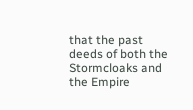that the past deeds of both the Stormcloaks and the Empire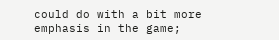could do with a bit more emphasis in the game;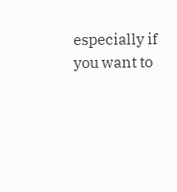especially if you want to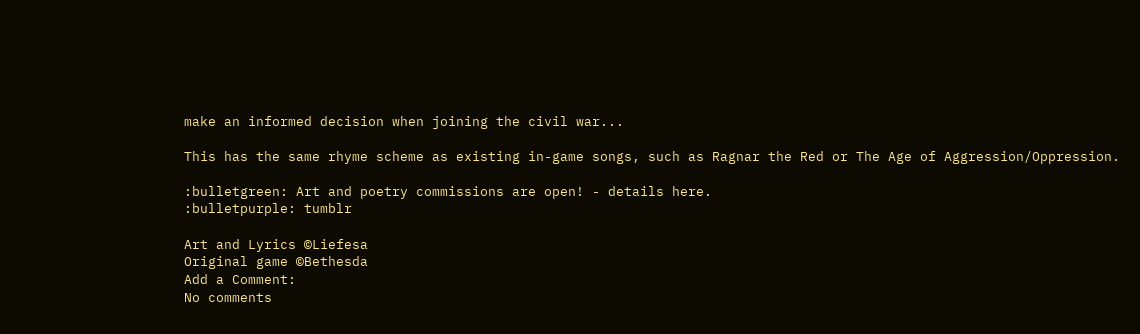make an informed decision when joining the civil war...

This has the same rhyme scheme as existing in-game songs, such as Ragnar the Red or The Age of Aggression/Oppression.

:bulletgreen: Art and poetry commissions are open! - details here.
:bulletpurple: tumblr

Art and Lyrics ©Liefesa
Original game ©Bethesda
Add a Comment:
No comments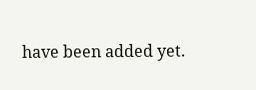have been added yet.